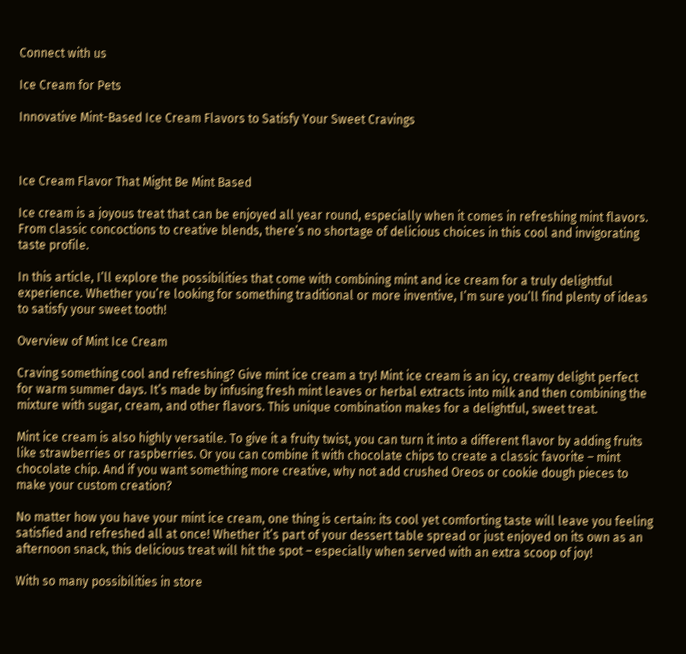Connect with us

Ice Cream for Pets

Innovative Mint-Based Ice Cream Flavors to Satisfy Your Sweet Cravings



Ice Cream Flavor That Might Be Mint Based

Ice cream is a joyous treat that can be enjoyed all year round, especially when it comes in refreshing mint flavors. From classic concoctions to creative blends, there’s no shortage of delicious choices in this cool and invigorating taste profile.

In this article, I’ll explore the possibilities that come with combining mint and ice cream for a truly delightful experience. Whether you’re looking for something traditional or more inventive, I’m sure you’ll find plenty of ideas to satisfy your sweet tooth!

Overview of Mint Ice Cream

Craving something cool and refreshing? Give mint ice cream a try! Mint ice cream is an icy, creamy delight perfect for warm summer days. It’s made by infusing fresh mint leaves or herbal extracts into milk and then combining the mixture with sugar, cream, and other flavors. This unique combination makes for a delightful, sweet treat.

Mint ice cream is also highly versatile. To give it a fruity twist, you can turn it into a different flavor by adding fruits like strawberries or raspberries. Or you can combine it with chocolate chips to create a classic favorite – mint chocolate chip. And if you want something more creative, why not add crushed Oreos or cookie dough pieces to make your custom creation?

No matter how you have your mint ice cream, one thing is certain: its cool yet comforting taste will leave you feeling satisfied and refreshed all at once! Whether it’s part of your dessert table spread or just enjoyed on its own as an afternoon snack, this delicious treat will hit the spot – especially when served with an extra scoop of joy!

With so many possibilities in store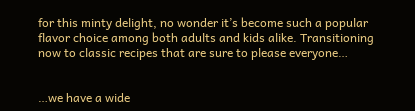for this minty delight, no wonder it’s become such a popular flavor choice among both adults and kids alike. Transitioning now to classic recipes that are sure to please everyone…


…we have a wide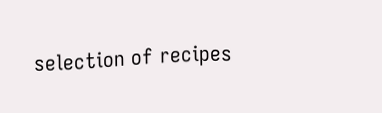selection of recipes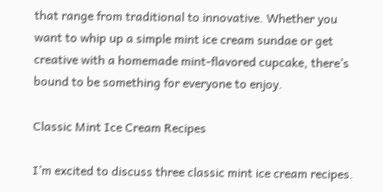that range from traditional to innovative. Whether you want to whip up a simple mint ice cream sundae or get creative with a homemade mint-flavored cupcake, there’s bound to be something for everyone to enjoy.

Classic Mint Ice Cream Recipes

I’m excited to discuss three classic mint ice cream recipes.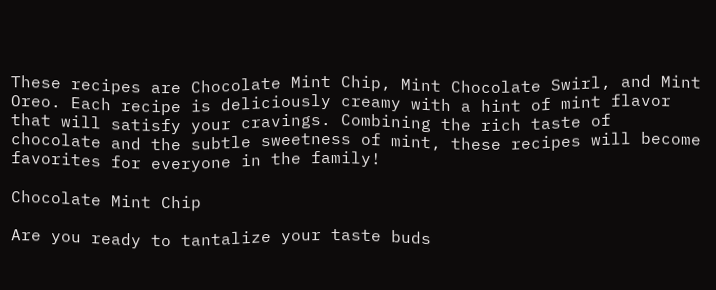These recipes are Chocolate Mint Chip, Mint Chocolate Swirl, and Mint Oreo. Each recipe is deliciously creamy with a hint of mint flavor that will satisfy your cravings. Combining the rich taste of chocolate and the subtle sweetness of mint, these recipes will become favorites for everyone in the family!

Chocolate Mint Chip

Are you ready to tantalize your taste buds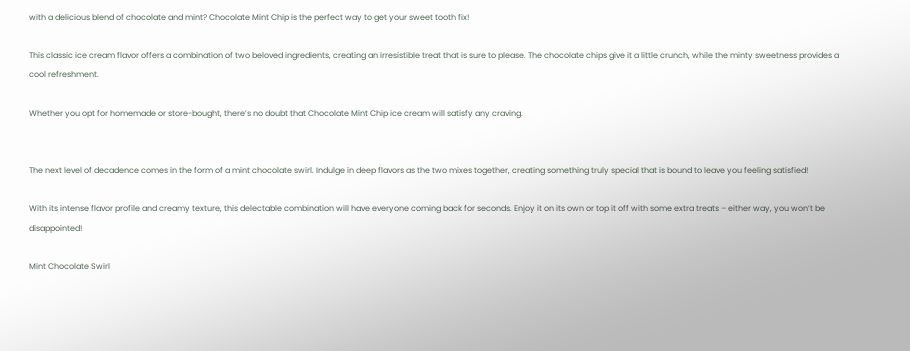with a delicious blend of chocolate and mint? Chocolate Mint Chip is the perfect way to get your sweet tooth fix!

This classic ice cream flavor offers a combination of two beloved ingredients, creating an irresistible treat that is sure to please. The chocolate chips give it a little crunch, while the minty sweetness provides a cool refreshment.

Whether you opt for homemade or store-bought, there’s no doubt that Chocolate Mint Chip ice cream will satisfy any craving.


The next level of decadence comes in the form of a mint chocolate swirl. Indulge in deep flavors as the two mixes together, creating something truly special that is bound to leave you feeling satisfied!

With its intense flavor profile and creamy texture, this delectable combination will have everyone coming back for seconds. Enjoy it on its own or top it off with some extra treats – either way, you won’t be disappointed!

Mint Chocolate Swirl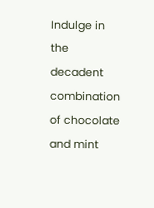Indulge in the decadent combination of chocolate and mint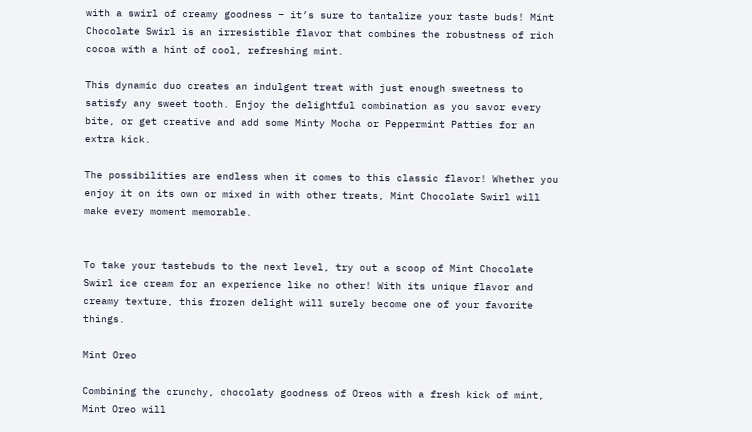with a swirl of creamy goodness – it’s sure to tantalize your taste buds! Mint Chocolate Swirl is an irresistible flavor that combines the robustness of rich cocoa with a hint of cool, refreshing mint.

This dynamic duo creates an indulgent treat with just enough sweetness to satisfy any sweet tooth. Enjoy the delightful combination as you savor every bite, or get creative and add some Minty Mocha or Peppermint Patties for an extra kick.

The possibilities are endless when it comes to this classic flavor! Whether you enjoy it on its own or mixed in with other treats, Mint Chocolate Swirl will make every moment memorable.


To take your tastebuds to the next level, try out a scoop of Mint Chocolate Swirl ice cream for an experience like no other! With its unique flavor and creamy texture, this frozen delight will surely become one of your favorite things.

Mint Oreo

Combining the crunchy, chocolaty goodness of Oreos with a fresh kick of mint, Mint Oreo will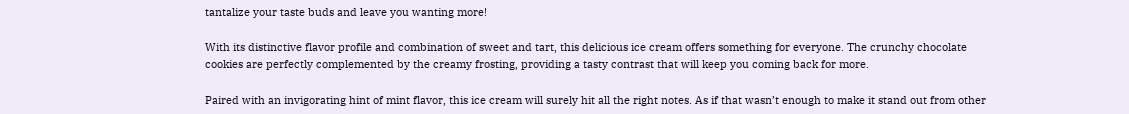tantalize your taste buds and leave you wanting more!

With its distinctive flavor profile and combination of sweet and tart, this delicious ice cream offers something for everyone. The crunchy chocolate cookies are perfectly complemented by the creamy frosting, providing a tasty contrast that will keep you coming back for more.

Paired with an invigorating hint of mint flavor, this ice cream will surely hit all the right notes. As if that wasn’t enough to make it stand out from other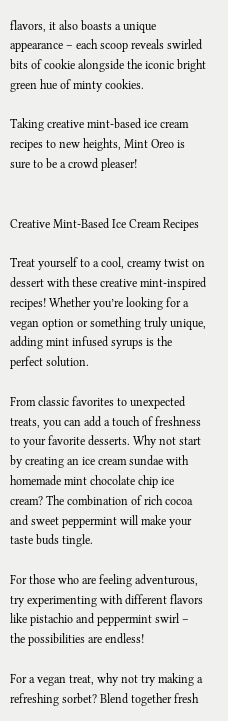flavors, it also boasts a unique appearance – each scoop reveals swirled bits of cookie alongside the iconic bright green hue of minty cookies.

Taking creative mint-based ice cream recipes to new heights, Mint Oreo is sure to be a crowd pleaser!


Creative Mint-Based Ice Cream Recipes

Treat yourself to a cool, creamy twist on dessert with these creative mint-inspired recipes! Whether you’re looking for a vegan option or something truly unique, adding mint infused syrups is the perfect solution.

From classic favorites to unexpected treats, you can add a touch of freshness to your favorite desserts. Why not start by creating an ice cream sundae with homemade mint chocolate chip ice cream? The combination of rich cocoa and sweet peppermint will make your taste buds tingle.

For those who are feeling adventurous, try experimenting with different flavors like pistachio and peppermint swirl – the possibilities are endless!

For a vegan treat, why not try making a refreshing sorbet? Blend together fresh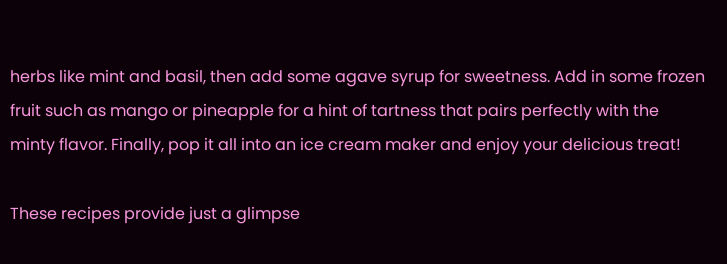herbs like mint and basil, then add some agave syrup for sweetness. Add in some frozen fruit such as mango or pineapple for a hint of tartness that pairs perfectly with the minty flavor. Finally, pop it all into an ice cream maker and enjoy your delicious treat!

These recipes provide just a glimpse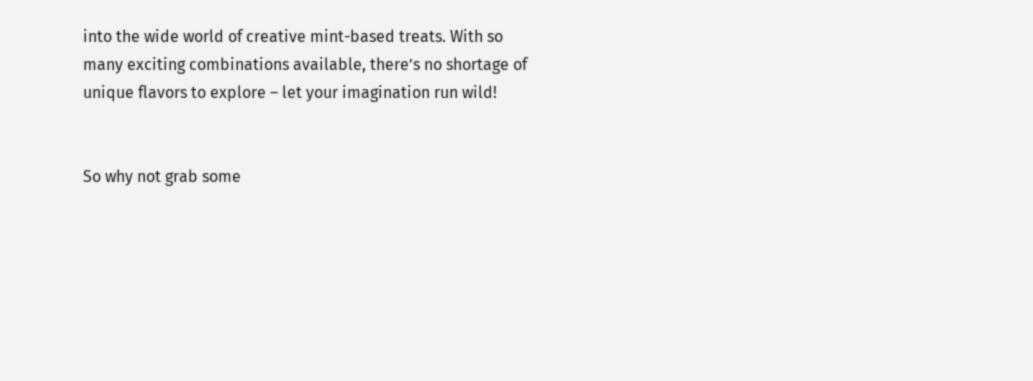into the wide world of creative mint-based treats. With so many exciting combinations available, there’s no shortage of unique flavors to explore – let your imagination run wild!


So why not grab some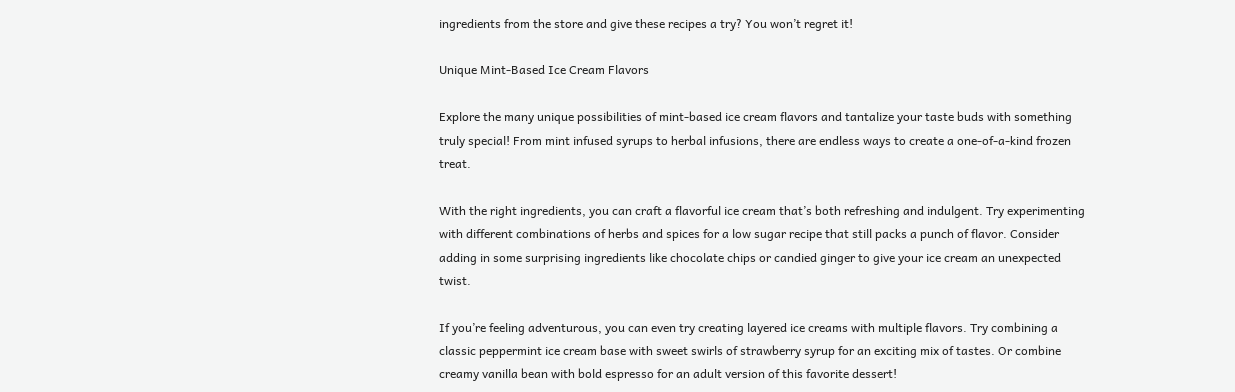ingredients from the store and give these recipes a try? You won’t regret it!

Unique Mint-Based Ice Cream Flavors

Explore the many unique possibilities of mint-based ice cream flavors and tantalize your taste buds with something truly special! From mint infused syrups to herbal infusions, there are endless ways to create a one-of-a-kind frozen treat.

With the right ingredients, you can craft a flavorful ice cream that’s both refreshing and indulgent. Try experimenting with different combinations of herbs and spices for a low sugar recipe that still packs a punch of flavor. Consider adding in some surprising ingredients like chocolate chips or candied ginger to give your ice cream an unexpected twist.

If you’re feeling adventurous, you can even try creating layered ice creams with multiple flavors. Try combining a classic peppermint ice cream base with sweet swirls of strawberry syrup for an exciting mix of tastes. Or combine creamy vanilla bean with bold espresso for an adult version of this favorite dessert!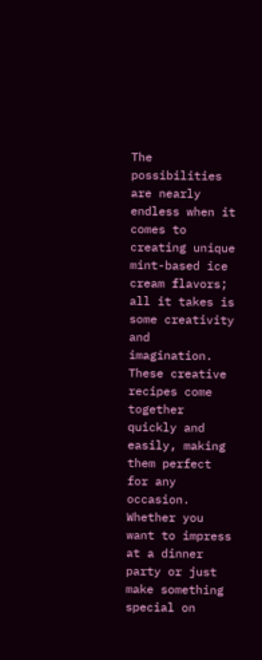The possibilities are nearly endless when it comes to creating unique mint-based ice cream flavors; all it takes is some creativity and imagination. These creative recipes come together quickly and easily, making them perfect for any occasion. Whether you want to impress at a dinner party or just make something special on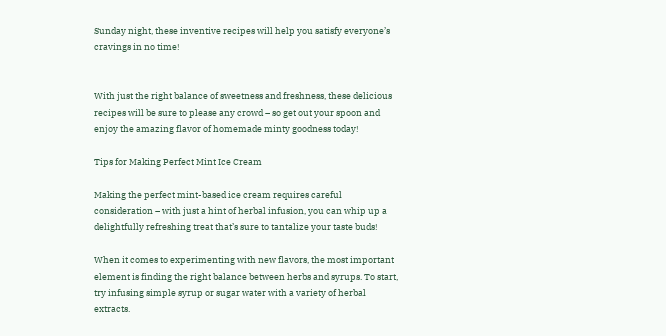Sunday night, these inventive recipes will help you satisfy everyone’s cravings in no time!


With just the right balance of sweetness and freshness, these delicious recipes will be sure to please any crowd – so get out your spoon and enjoy the amazing flavor of homemade minty goodness today!

Tips for Making Perfect Mint Ice Cream

Making the perfect mint-based ice cream requires careful consideration – with just a hint of herbal infusion, you can whip up a delightfully refreshing treat that’s sure to tantalize your taste buds!

When it comes to experimenting with new flavors, the most important element is finding the right balance between herbs and syrups. To start, try infusing simple syrup or sugar water with a variety of herbal extracts.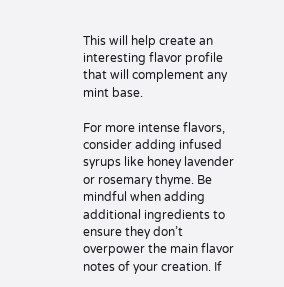This will help create an interesting flavor profile that will complement any mint base.

For more intense flavors, consider adding infused syrups like honey lavender or rosemary thyme. Be mindful when adding additional ingredients to ensure they don’t overpower the main flavor notes of your creation. If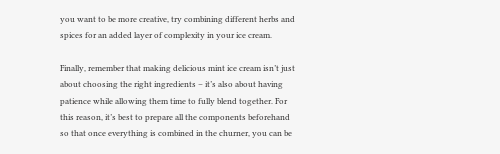you want to be more creative, try combining different herbs and spices for an added layer of complexity in your ice cream.

Finally, remember that making delicious mint ice cream isn’t just about choosing the right ingredients – it’s also about having patience while allowing them time to fully blend together. For this reason, it’s best to prepare all the components beforehand so that once everything is combined in the churner, you can be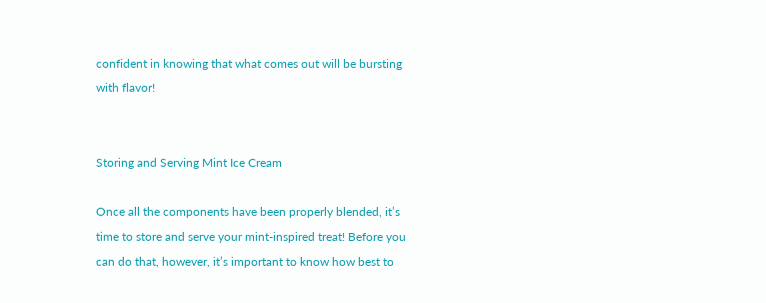confident in knowing that what comes out will be bursting with flavor!


Storing and Serving Mint Ice Cream

Once all the components have been properly blended, it’s time to store and serve your mint-inspired treat! Before you can do that, however, it’s important to know how best to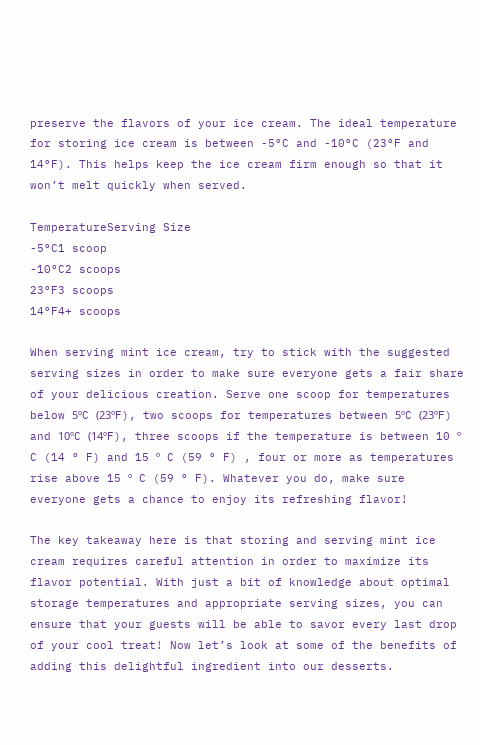preserve the flavors of your ice cream. The ideal temperature for storing ice cream is between -5°C and -10°C (23°F and 14°F). This helps keep the ice cream firm enough so that it won’t melt quickly when served.

TemperatureServing Size
-5°C1 scoop
-10°C2 scoops
23°F3 scoops
14°F4+ scoops

When serving mint ice cream, try to stick with the suggested serving sizes in order to make sure everyone gets a fair share of your delicious creation. Serve one scoop for temperatures below 5ºC (23ºF), two scoops for temperatures between 5ºC (23ºF) and 10ºC (14ºF), three scoops if the temperature is between 10 º C (14 ° F) and 15 º C (59 ° F) , four or more as temperatures rise above 15 º C (59 ° F). Whatever you do, make sure everyone gets a chance to enjoy its refreshing flavor!

The key takeaway here is that storing and serving mint ice cream requires careful attention in order to maximize its flavor potential. With just a bit of knowledge about optimal storage temperatures and appropriate serving sizes, you can ensure that your guests will be able to savor every last drop of your cool treat! Now let’s look at some of the benefits of adding this delightful ingredient into our desserts.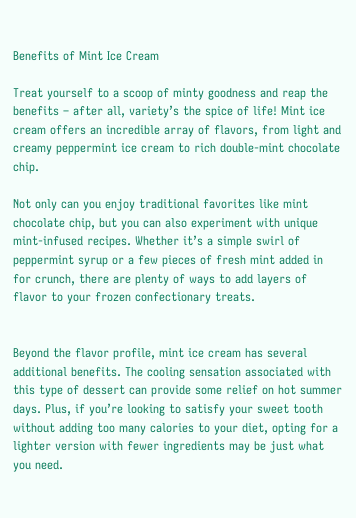Benefits of Mint Ice Cream

Treat yourself to a scoop of minty goodness and reap the benefits – after all, variety’s the spice of life! Mint ice cream offers an incredible array of flavors, from light and creamy peppermint ice cream to rich double-mint chocolate chip.

Not only can you enjoy traditional favorites like mint chocolate chip, but you can also experiment with unique mint-infused recipes. Whether it’s a simple swirl of peppermint syrup or a few pieces of fresh mint added in for crunch, there are plenty of ways to add layers of flavor to your frozen confectionary treats.


Beyond the flavor profile, mint ice cream has several additional benefits. The cooling sensation associated with this type of dessert can provide some relief on hot summer days. Plus, if you’re looking to satisfy your sweet tooth without adding too many calories to your diet, opting for a lighter version with fewer ingredients may be just what you need.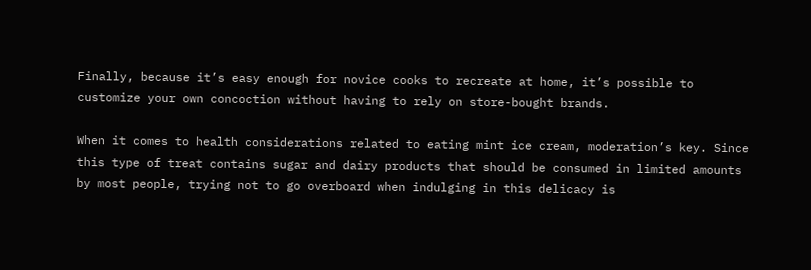Finally, because it’s easy enough for novice cooks to recreate at home, it’s possible to customize your own concoction without having to rely on store-bought brands.

When it comes to health considerations related to eating mint ice cream, moderation’s key. Since this type of treat contains sugar and dairy products that should be consumed in limited amounts by most people, trying not to go overboard when indulging in this delicacy is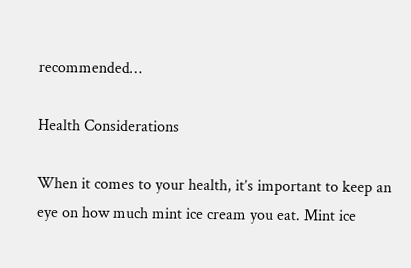recommended…

Health Considerations

When it comes to your health, it’s important to keep an eye on how much mint ice cream you eat. Mint ice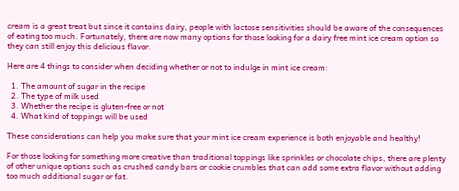cream is a great treat but since it contains dairy, people with lactose sensitivities should be aware of the consequences of eating too much. Fortunately, there are now many options for those looking for a dairy free mint ice cream option so they can still enjoy this delicious flavor.

Here are 4 things to consider when deciding whether or not to indulge in mint ice cream:

  1. The amount of sugar in the recipe
  2. The type of milk used
  3. Whether the recipe is gluten-free or not
  4. What kind of toppings will be used

These considerations can help you make sure that your mint ice cream experience is both enjoyable and healthy!

For those looking for something more creative than traditional toppings like sprinkles or chocolate chips, there are plenty of other unique options such as crushed candy bars or cookie crumbles that can add some extra flavor without adding too much additional sugar or fat.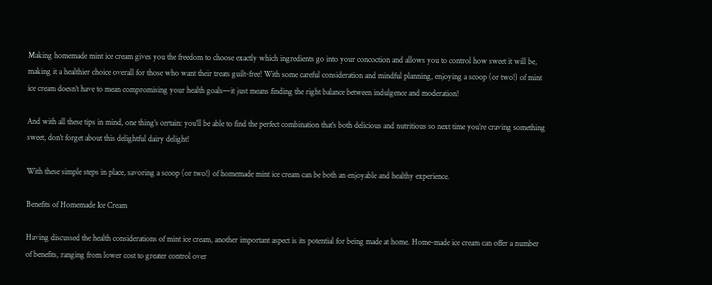Making homemade mint ice cream gives you the freedom to choose exactly which ingredients go into your concoction and allows you to control how sweet it will be, making it a healthier choice overall for those who want their treats guilt-free! With some careful consideration and mindful planning, enjoying a scoop (or two!) of mint ice cream doesn’t have to mean compromising your health goals—it just means finding the right balance between indulgence and moderation!

And with all these tips in mind, one thing’s certain: you’ll be able to find the perfect combination that’s both delicious and nutritious so next time you’re craving something sweet, don’t forget about this delightful dairy delight!

With these simple steps in place, savoring a scoop (or two!) of homemade mint ice cream can be both an enjoyable and healthy experience.

Benefits of Homemade Ice Cream

Having discussed the health considerations of mint ice cream, another important aspect is its potential for being made at home. Home-made ice cream can offer a number of benefits, ranging from lower cost to greater control over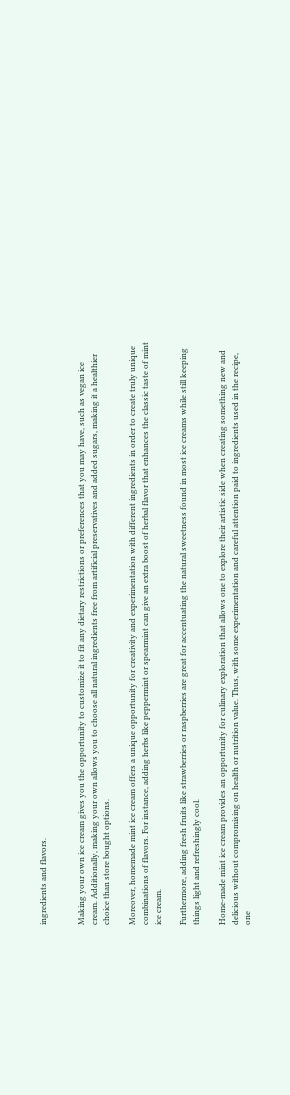ingredients and flavors.


Making your own ice cream gives you the opportunity to customize it to fit any dietary restrictions or preferences that you may have, such as vegan ice cream. Additionally, making your own allows you to choose all natural ingredients free from artificial preservatives and added sugars, making it a healthier choice than store bought options.

Moreover, homemade mint ice cream offers a unique opportunity for creativity and experimentation with different ingredients in order to create truly unique combinations of flavors. For instance, adding herbs like peppermint or spearmint can give an extra boost of herbal flavor that enhances the classic taste of mint ice cream.

Furthermore, adding fresh fruits like strawberries or raspberries are great for accentuating the natural sweetness found in most ice creams while still keeping things light and refreshingly cool.

Home-made mint ice cream provides an opportunity for culinary exploration that allows one to explore their artistic side when creating something new and delicious without compromising on health or nutrition value. Thus, with some experimentation and careful attention paid to ingredients used in the recipe, one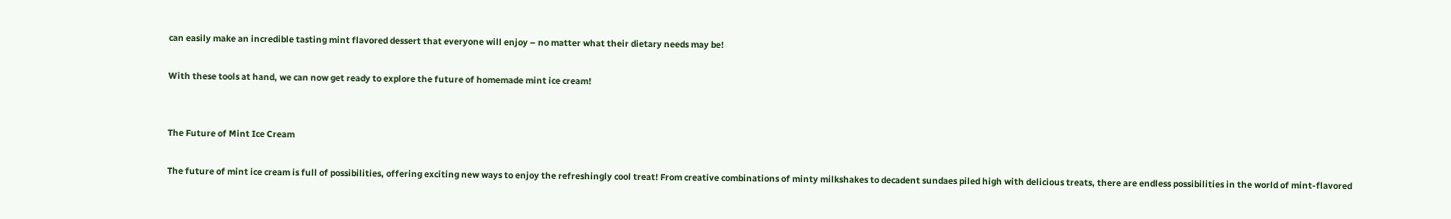can easily make an incredible tasting mint flavored dessert that everyone will enjoy – no matter what their dietary needs may be!

With these tools at hand, we can now get ready to explore the future of homemade mint ice cream!


The Future of Mint Ice Cream

The future of mint ice cream is full of possibilities, offering exciting new ways to enjoy the refreshingly cool treat! From creative combinations of minty milkshakes to decadent sundaes piled high with delicious treats, there are endless possibilities in the world of mint-flavored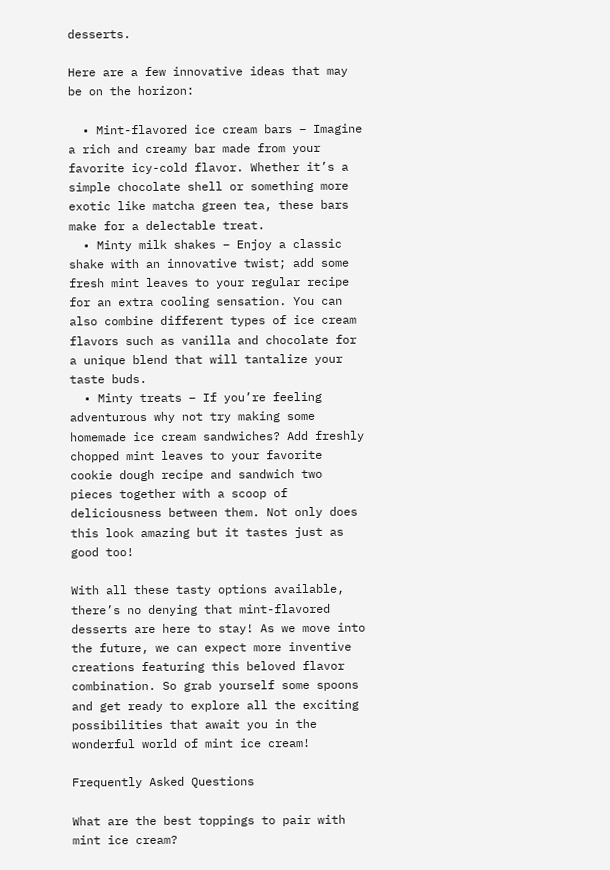desserts.

Here are a few innovative ideas that may be on the horizon:

  • Mint-flavored ice cream bars – Imagine a rich and creamy bar made from your favorite icy-cold flavor. Whether it’s a simple chocolate shell or something more exotic like matcha green tea, these bars make for a delectable treat.
  • Minty milk shakes – Enjoy a classic shake with an innovative twist; add some fresh mint leaves to your regular recipe for an extra cooling sensation. You can also combine different types of ice cream flavors such as vanilla and chocolate for a unique blend that will tantalize your taste buds.
  • Minty treats – If you’re feeling adventurous why not try making some homemade ice cream sandwiches? Add freshly chopped mint leaves to your favorite cookie dough recipe and sandwich two pieces together with a scoop of deliciousness between them. Not only does this look amazing but it tastes just as good too!

With all these tasty options available, there’s no denying that mint-flavored desserts are here to stay! As we move into the future, we can expect more inventive creations featuring this beloved flavor combination. So grab yourself some spoons and get ready to explore all the exciting possibilities that await you in the wonderful world of mint ice cream!

Frequently Asked Questions

What are the best toppings to pair with mint ice cream?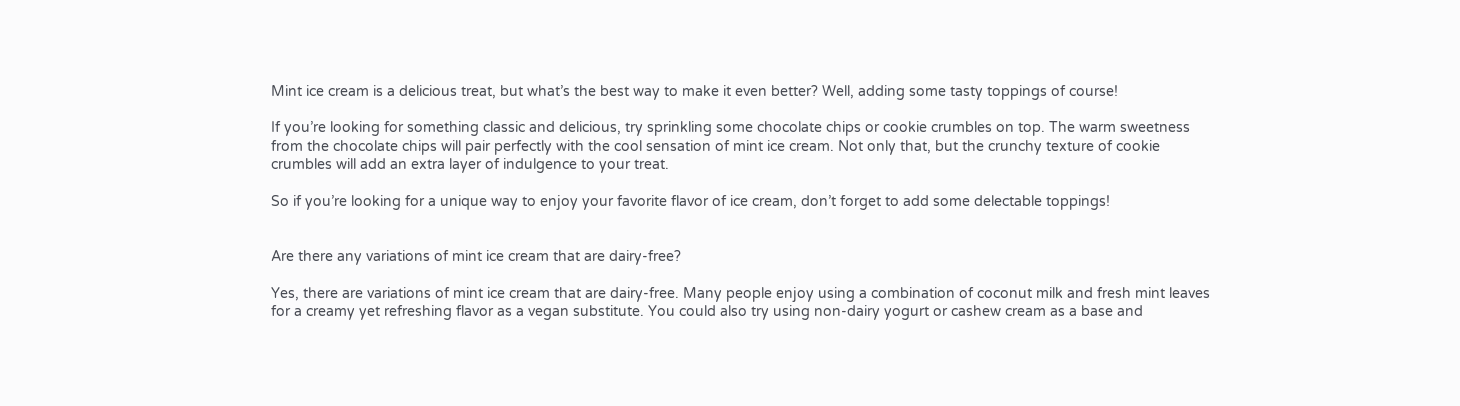Mint ice cream is a delicious treat, but what’s the best way to make it even better? Well, adding some tasty toppings of course!

If you’re looking for something classic and delicious, try sprinkling some chocolate chips or cookie crumbles on top. The warm sweetness from the chocolate chips will pair perfectly with the cool sensation of mint ice cream. Not only that, but the crunchy texture of cookie crumbles will add an extra layer of indulgence to your treat.

So if you’re looking for a unique way to enjoy your favorite flavor of ice cream, don’t forget to add some delectable toppings!


Are there any variations of mint ice cream that are dairy-free?

Yes, there are variations of mint ice cream that are dairy-free. Many people enjoy using a combination of coconut milk and fresh mint leaves for a creamy yet refreshing flavor as a vegan substitute. You could also try using non-dairy yogurt or cashew cream as a base and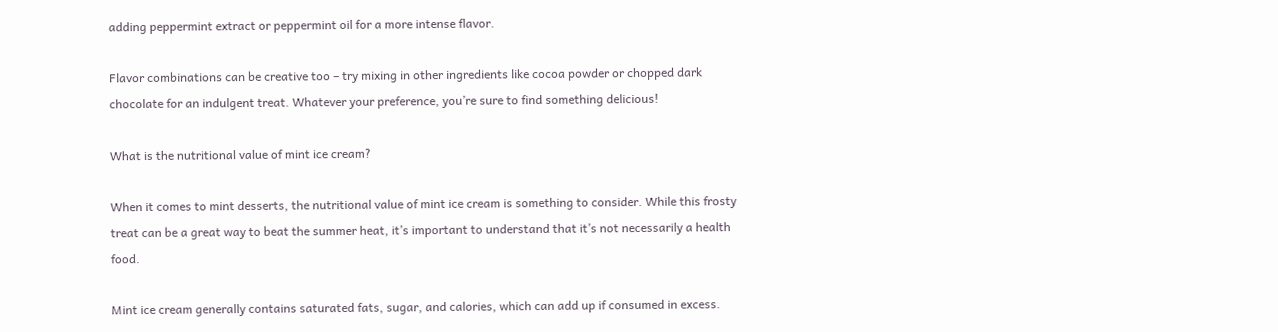adding peppermint extract or peppermint oil for a more intense flavor.

Flavor combinations can be creative too – try mixing in other ingredients like cocoa powder or chopped dark chocolate for an indulgent treat. Whatever your preference, you’re sure to find something delicious!

What is the nutritional value of mint ice cream?

When it comes to mint desserts, the nutritional value of mint ice cream is something to consider. While this frosty treat can be a great way to beat the summer heat, it’s important to understand that it’s not necessarily a health food.

Mint ice cream generally contains saturated fats, sugar, and calories, which can add up if consumed in excess.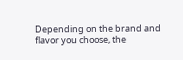Depending on the brand and flavor you choose, the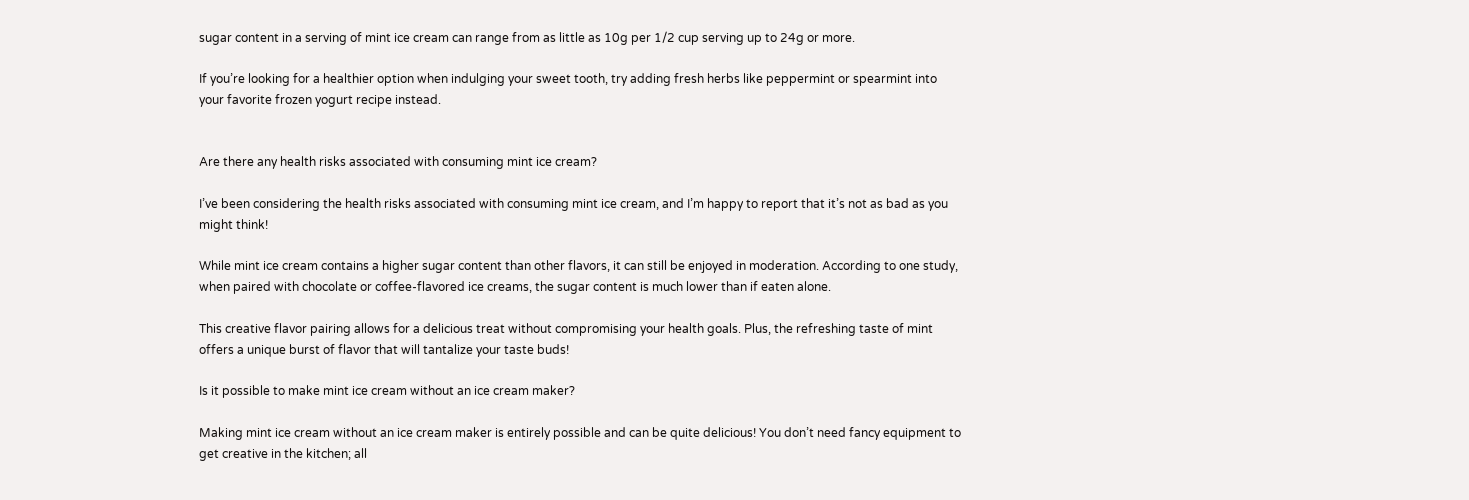sugar content in a serving of mint ice cream can range from as little as 10g per 1/2 cup serving up to 24g or more.

If you’re looking for a healthier option when indulging your sweet tooth, try adding fresh herbs like peppermint or spearmint into your favorite frozen yogurt recipe instead.


Are there any health risks associated with consuming mint ice cream?

I’ve been considering the health risks associated with consuming mint ice cream, and I’m happy to report that it’s not as bad as you might think!

While mint ice cream contains a higher sugar content than other flavors, it can still be enjoyed in moderation. According to one study, when paired with chocolate or coffee-flavored ice creams, the sugar content is much lower than if eaten alone.

This creative flavor pairing allows for a delicious treat without compromising your health goals. Plus, the refreshing taste of mint offers a unique burst of flavor that will tantalize your taste buds!

Is it possible to make mint ice cream without an ice cream maker?

Making mint ice cream without an ice cream maker is entirely possible and can be quite delicious! You don’t need fancy equipment to get creative in the kitchen; all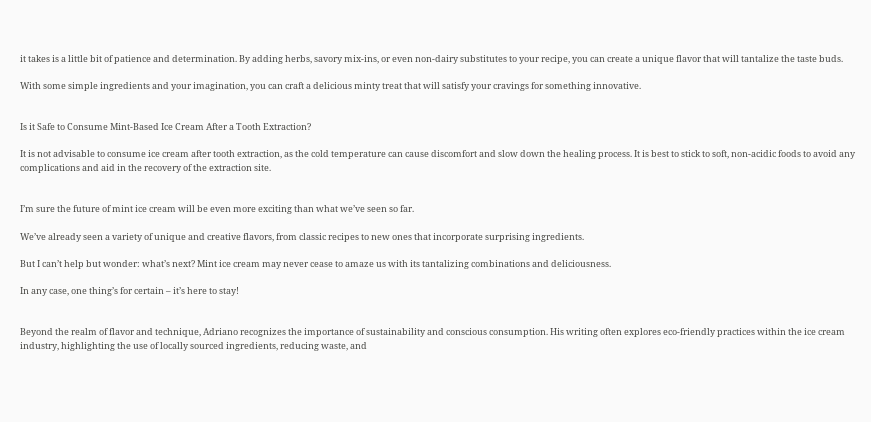it takes is a little bit of patience and determination. By adding herbs, savory mix-ins, or even non-dairy substitutes to your recipe, you can create a unique flavor that will tantalize the taste buds.

With some simple ingredients and your imagination, you can craft a delicious minty treat that will satisfy your cravings for something innovative.


Is it Safe to Consume Mint-Based Ice Cream After a Tooth Extraction?

It is not advisable to consume ice cream after tooth extraction, as the cold temperature can cause discomfort and slow down the healing process. It is best to stick to soft, non-acidic foods to avoid any complications and aid in the recovery of the extraction site.


I’m sure the future of mint ice cream will be even more exciting than what we’ve seen so far.

We’ve already seen a variety of unique and creative flavors, from classic recipes to new ones that incorporate surprising ingredients.

But I can’t help but wonder: what’s next? Mint ice cream may never cease to amaze us with its tantalizing combinations and deliciousness.

In any case, one thing’s for certain – it’s here to stay!


Beyond the realm of flavor and technique, Adriano recognizes the importance of sustainability and conscious consumption. His writing often explores eco-friendly practices within the ice cream industry, highlighting the use of locally sourced ingredients, reducing waste, and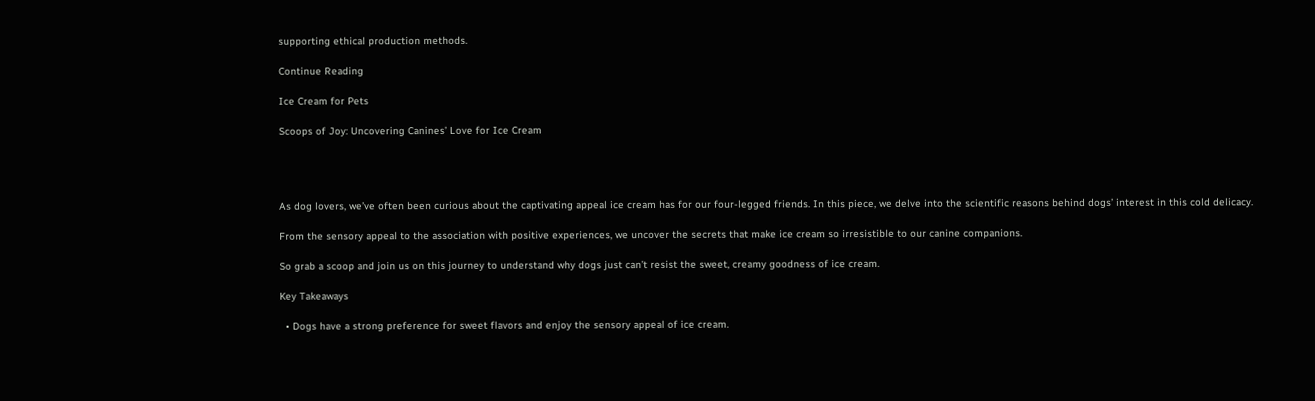supporting ethical production methods.

Continue Reading

Ice Cream for Pets

Scoops of Joy: Uncovering Canines’ Love for Ice Cream




As dog lovers, we’ve often been curious about the captivating appeal ice cream has for our four-legged friends. In this piece, we delve into the scientific reasons behind dogs’ interest in this cold delicacy.

From the sensory appeal to the association with positive experiences, we uncover the secrets that make ice cream so irresistible to our canine companions.

So grab a scoop and join us on this journey to understand why dogs just can’t resist the sweet, creamy goodness of ice cream.

Key Takeaways

  • Dogs have a strong preference for sweet flavors and enjoy the sensory appeal of ice cream.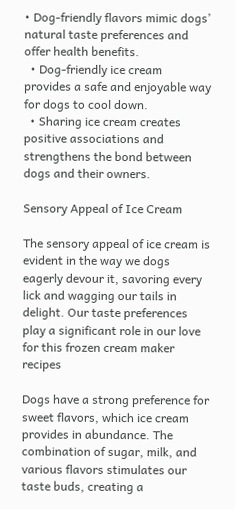• Dog-friendly flavors mimic dogs’ natural taste preferences and offer health benefits.
  • Dog-friendly ice cream provides a safe and enjoyable way for dogs to cool down.
  • Sharing ice cream creates positive associations and strengthens the bond between dogs and their owners.

Sensory Appeal of Ice Cream

The sensory appeal of ice cream is evident in the way we dogs eagerly devour it, savoring every lick and wagging our tails in delight. Our taste preferences play a significant role in our love for this frozen cream maker recipes

Dogs have a strong preference for sweet flavors, which ice cream provides in abundance. The combination of sugar, milk, and various flavors stimulates our taste buds, creating a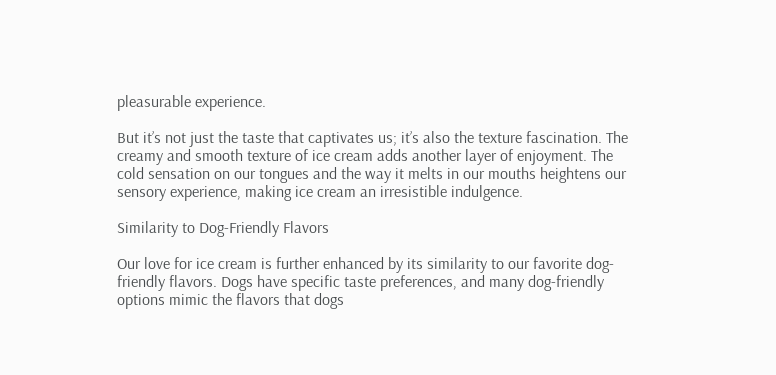pleasurable experience.

But it’s not just the taste that captivates us; it’s also the texture fascination. The creamy and smooth texture of ice cream adds another layer of enjoyment. The cold sensation on our tongues and the way it melts in our mouths heightens our sensory experience, making ice cream an irresistible indulgence.

Similarity to Dog-Friendly Flavors

Our love for ice cream is further enhanced by its similarity to our favorite dog-friendly flavors. Dogs have specific taste preferences, and many dog-friendly options mimic the flavors that dogs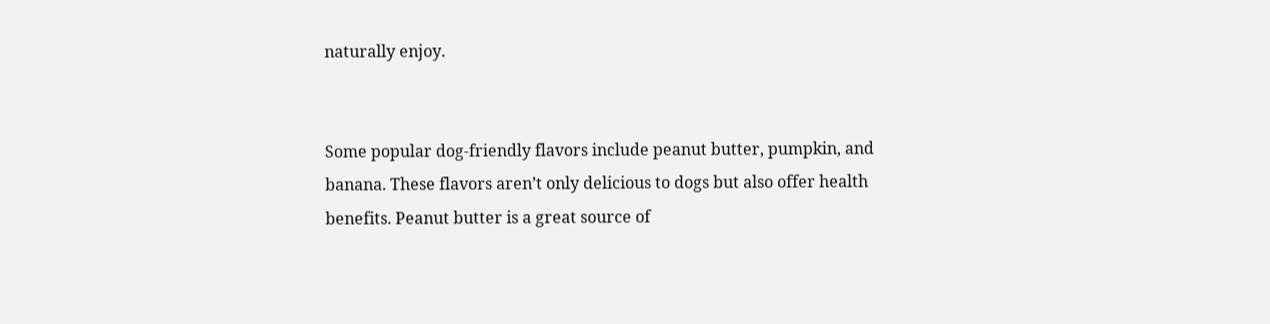naturally enjoy.


Some popular dog-friendly flavors include peanut butter, pumpkin, and banana. These flavors aren’t only delicious to dogs but also offer health benefits. Peanut butter is a great source of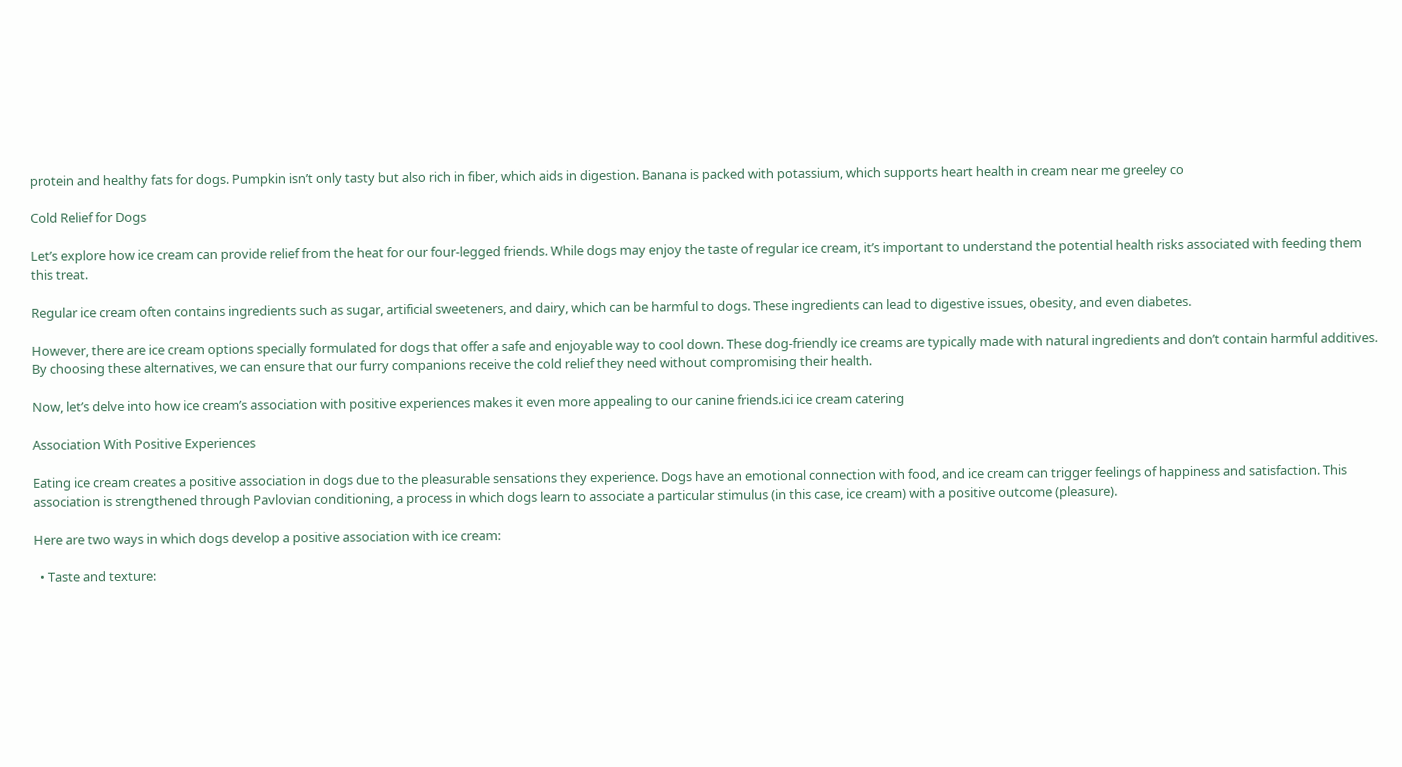protein and healthy fats for dogs. Pumpkin isn’t only tasty but also rich in fiber, which aids in digestion. Banana is packed with potassium, which supports heart health in cream near me greeley co

Cold Relief for Dogs

Let’s explore how ice cream can provide relief from the heat for our four-legged friends. While dogs may enjoy the taste of regular ice cream, it’s important to understand the potential health risks associated with feeding them this treat.

Regular ice cream often contains ingredients such as sugar, artificial sweeteners, and dairy, which can be harmful to dogs. These ingredients can lead to digestive issues, obesity, and even diabetes.

However, there are ice cream options specially formulated for dogs that offer a safe and enjoyable way to cool down. These dog-friendly ice creams are typically made with natural ingredients and don’t contain harmful additives. By choosing these alternatives, we can ensure that our furry companions receive the cold relief they need without compromising their health.

Now, let’s delve into how ice cream’s association with positive experiences makes it even more appealing to our canine friends.ici ice cream catering

Association With Positive Experiences

Eating ice cream creates a positive association in dogs due to the pleasurable sensations they experience. Dogs have an emotional connection with food, and ice cream can trigger feelings of happiness and satisfaction. This association is strengthened through Pavlovian conditioning, a process in which dogs learn to associate a particular stimulus (in this case, ice cream) with a positive outcome (pleasure).

Here are two ways in which dogs develop a positive association with ice cream:

  • Taste and texture: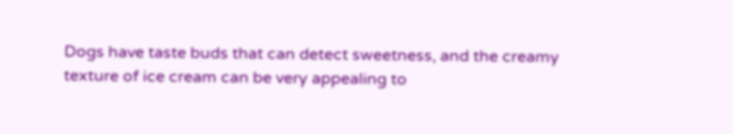Dogs have taste buds that can detect sweetness, and the creamy texture of ice cream can be very appealing to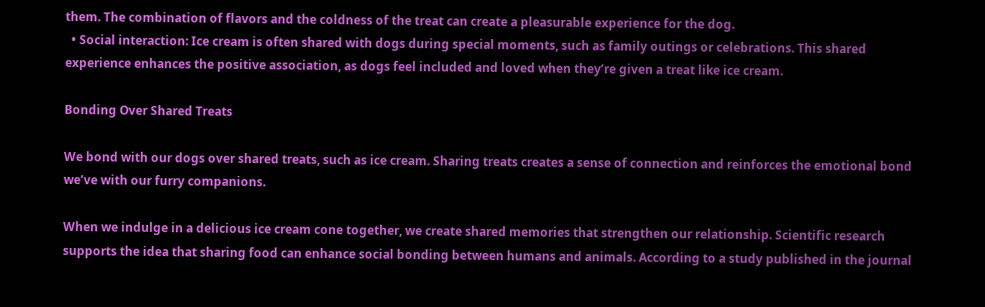them. The combination of flavors and the coldness of the treat can create a pleasurable experience for the dog.
  • Social interaction: Ice cream is often shared with dogs during special moments, such as family outings or celebrations. This shared experience enhances the positive association, as dogs feel included and loved when they’re given a treat like ice cream.

Bonding Over Shared Treats

We bond with our dogs over shared treats, such as ice cream. Sharing treats creates a sense of connection and reinforces the emotional bond we’ve with our furry companions.

When we indulge in a delicious ice cream cone together, we create shared memories that strengthen our relationship. Scientific research supports the idea that sharing food can enhance social bonding between humans and animals. According to a study published in the journal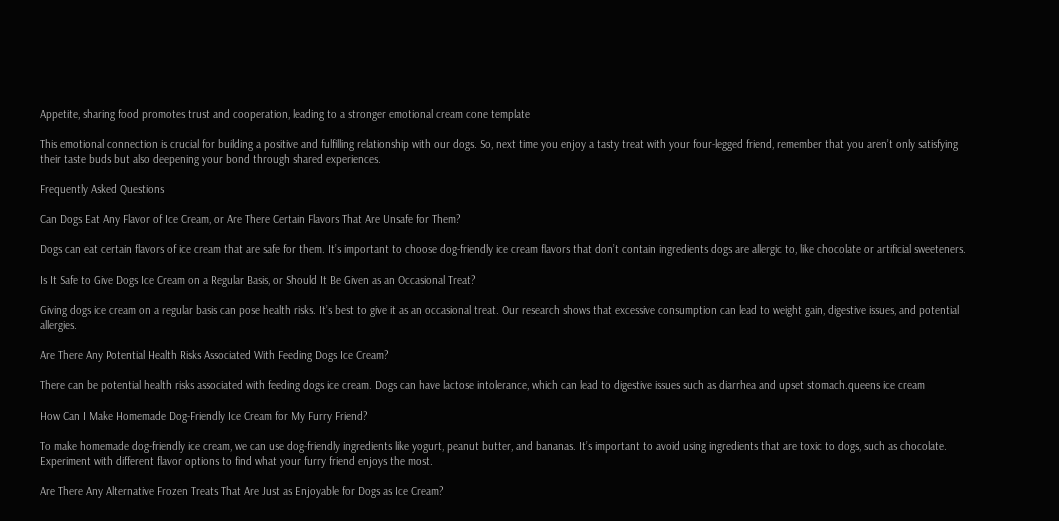Appetite, sharing food promotes trust and cooperation, leading to a stronger emotional cream cone template

This emotional connection is crucial for building a positive and fulfilling relationship with our dogs. So, next time you enjoy a tasty treat with your four-legged friend, remember that you aren’t only satisfying their taste buds but also deepening your bond through shared experiences.

Frequently Asked Questions

Can Dogs Eat Any Flavor of Ice Cream, or Are There Certain Flavors That Are Unsafe for Them?

Dogs can eat certain flavors of ice cream that are safe for them. It’s important to choose dog-friendly ice cream flavors that don’t contain ingredients dogs are allergic to, like chocolate or artificial sweeteners.

Is It Safe to Give Dogs Ice Cream on a Regular Basis, or Should It Be Given as an Occasional Treat?

Giving dogs ice cream on a regular basis can pose health risks. It’s best to give it as an occasional treat. Our research shows that excessive consumption can lead to weight gain, digestive issues, and potential allergies.

Are There Any Potential Health Risks Associated With Feeding Dogs Ice Cream?

There can be potential health risks associated with feeding dogs ice cream. Dogs can have lactose intolerance, which can lead to digestive issues such as diarrhea and upset stomach.queens ice cream

How Can I Make Homemade Dog-Friendly Ice Cream for My Furry Friend?

To make homemade dog-friendly ice cream, we can use dog-friendly ingredients like yogurt, peanut butter, and bananas. It’s important to avoid using ingredients that are toxic to dogs, such as chocolate. Experiment with different flavor options to find what your furry friend enjoys the most.

Are There Any Alternative Frozen Treats That Are Just as Enjoyable for Dogs as Ice Cream?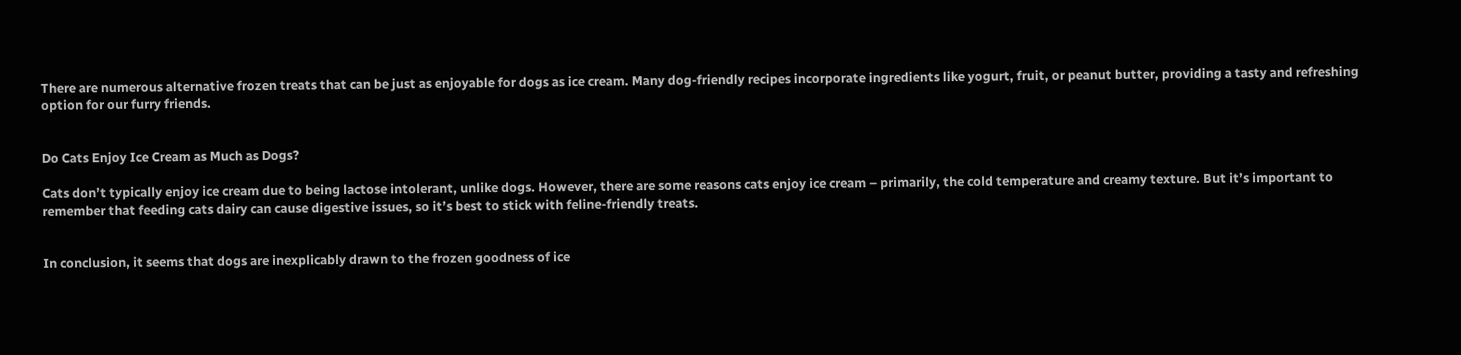There are numerous alternative frozen treats that can be just as enjoyable for dogs as ice cream. Many dog-friendly recipes incorporate ingredients like yogurt, fruit, or peanut butter, providing a tasty and refreshing option for our furry friends.


Do Cats Enjoy Ice Cream as Much as Dogs?

Cats don’t typically enjoy ice cream due to being lactose intolerant, unlike dogs. However, there are some reasons cats enjoy ice cream – primarily, the cold temperature and creamy texture. But it’s important to remember that feeding cats dairy can cause digestive issues, so it’s best to stick with feline-friendly treats.


In conclusion, it seems that dogs are inexplicably drawn to the frozen goodness of ice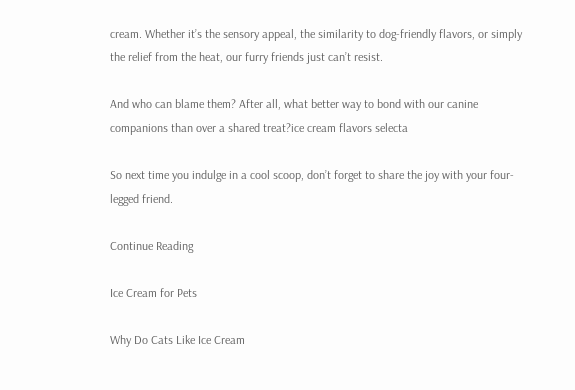cream. Whether it’s the sensory appeal, the similarity to dog-friendly flavors, or simply the relief from the heat, our furry friends just can’t resist.

And who can blame them? After all, what better way to bond with our canine companions than over a shared treat?ice cream flavors selecta

So next time you indulge in a cool scoop, don’t forget to share the joy with your four-legged friend.

Continue Reading

Ice Cream for Pets

Why Do Cats Like Ice Cream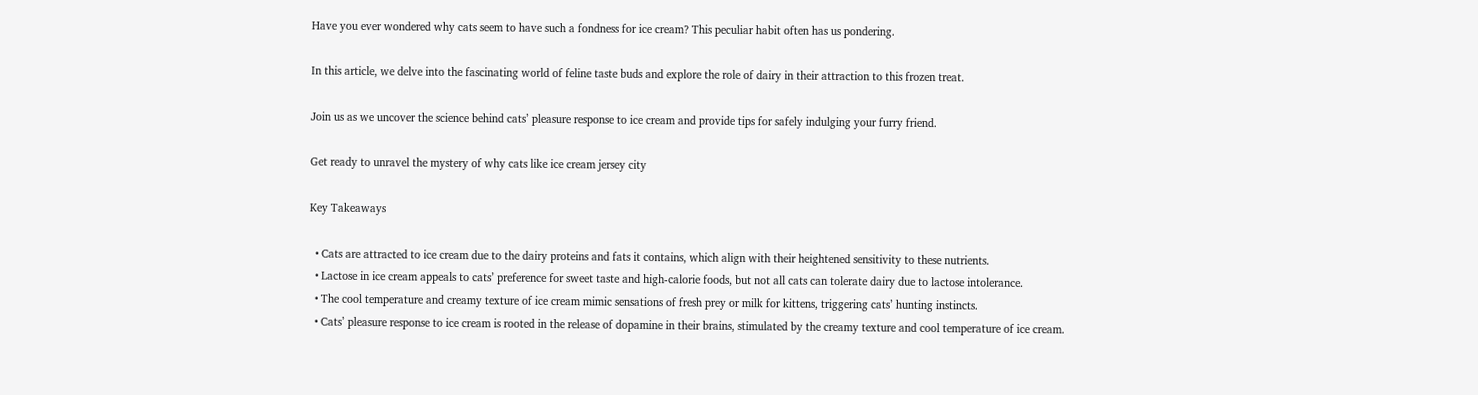Have you ever wondered why cats seem to have such a fondness for ice cream? This peculiar habit often has us pondering.

In this article, we delve into the fascinating world of feline taste buds and explore the role of dairy in their attraction to this frozen treat.

Join us as we uncover the science behind cats’ pleasure response to ice cream and provide tips for safely indulging your furry friend.

Get ready to unravel the mystery of why cats like ice cream jersey city

Key Takeaways

  • Cats are attracted to ice cream due to the dairy proteins and fats it contains, which align with their heightened sensitivity to these nutrients.
  • Lactose in ice cream appeals to cats’ preference for sweet taste and high-calorie foods, but not all cats can tolerate dairy due to lactose intolerance.
  • The cool temperature and creamy texture of ice cream mimic sensations of fresh prey or milk for kittens, triggering cats’ hunting instincts.
  • Cats’ pleasure response to ice cream is rooted in the release of dopamine in their brains, stimulated by the creamy texture and cool temperature of ice cream.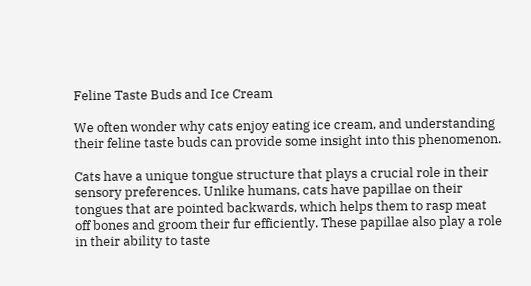Feline Taste Buds and Ice Cream

We often wonder why cats enjoy eating ice cream, and understanding their feline taste buds can provide some insight into this phenomenon.

Cats have a unique tongue structure that plays a crucial role in their sensory preferences. Unlike humans, cats have papillae on their tongues that are pointed backwards, which helps them to rasp meat off bones and groom their fur efficiently. These papillae also play a role in their ability to taste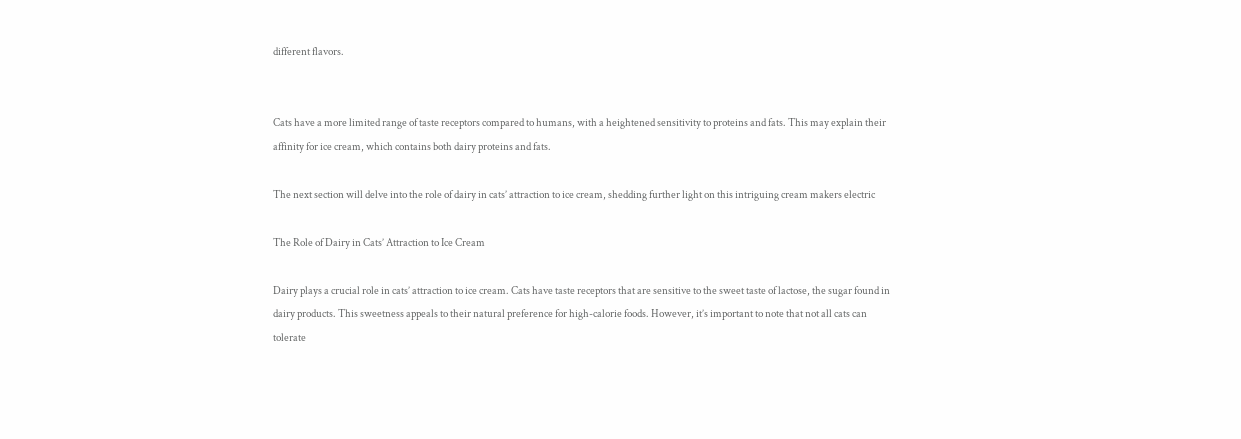different flavors.


Cats have a more limited range of taste receptors compared to humans, with a heightened sensitivity to proteins and fats. This may explain their affinity for ice cream, which contains both dairy proteins and fats.

The next section will delve into the role of dairy in cats’ attraction to ice cream, shedding further light on this intriguing cream makers electric

The Role of Dairy in Cats’ Attraction to Ice Cream

Dairy plays a crucial role in cats’ attraction to ice cream. Cats have taste receptors that are sensitive to the sweet taste of lactose, the sugar found in dairy products. This sweetness appeals to their natural preference for high-calorie foods. However, it’s important to note that not all cats can tolerate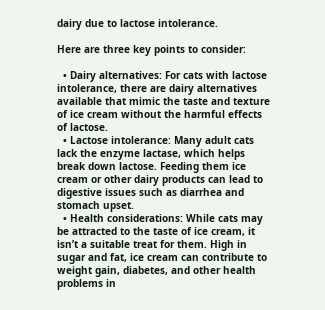dairy due to lactose intolerance.

Here are three key points to consider:

  • Dairy alternatives: For cats with lactose intolerance, there are dairy alternatives available that mimic the taste and texture of ice cream without the harmful effects of lactose.
  • Lactose intolerance: Many adult cats lack the enzyme lactase, which helps break down lactose. Feeding them ice cream or other dairy products can lead to digestive issues such as diarrhea and stomach upset.
  • Health considerations: While cats may be attracted to the taste of ice cream, it isn’t a suitable treat for them. High in sugar and fat, ice cream can contribute to weight gain, diabetes, and other health problems in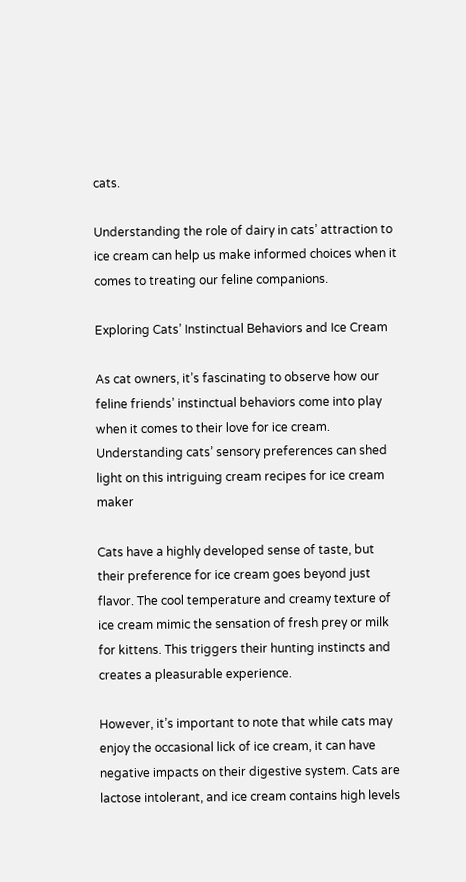cats.

Understanding the role of dairy in cats’ attraction to ice cream can help us make informed choices when it comes to treating our feline companions.

Exploring Cats’ Instinctual Behaviors and Ice Cream

As cat owners, it’s fascinating to observe how our feline friends’ instinctual behaviors come into play when it comes to their love for ice cream. Understanding cats’ sensory preferences can shed light on this intriguing cream recipes for ice cream maker

Cats have a highly developed sense of taste, but their preference for ice cream goes beyond just flavor. The cool temperature and creamy texture of ice cream mimic the sensation of fresh prey or milk for kittens. This triggers their hunting instincts and creates a pleasurable experience.

However, it’s important to note that while cats may enjoy the occasional lick of ice cream, it can have negative impacts on their digestive system. Cats are lactose intolerant, and ice cream contains high levels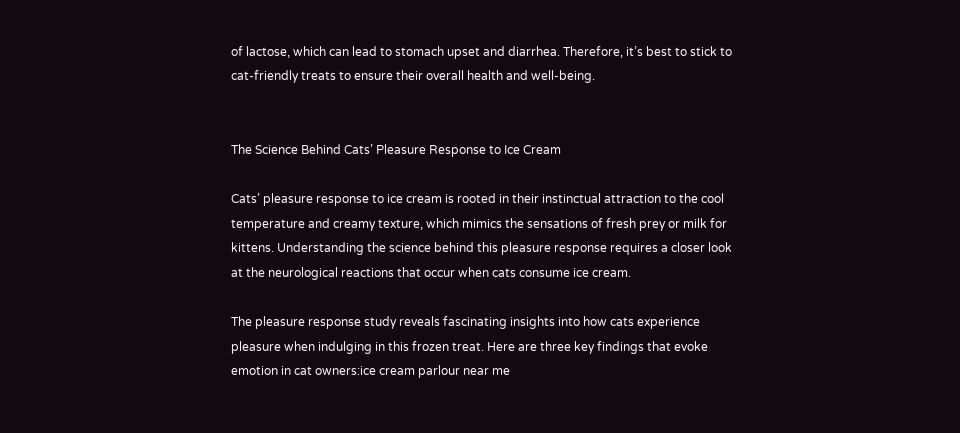of lactose, which can lead to stomach upset and diarrhea. Therefore, it’s best to stick to cat-friendly treats to ensure their overall health and well-being.


The Science Behind Cats’ Pleasure Response to Ice Cream

Cats’ pleasure response to ice cream is rooted in their instinctual attraction to the cool temperature and creamy texture, which mimics the sensations of fresh prey or milk for kittens. Understanding the science behind this pleasure response requires a closer look at the neurological reactions that occur when cats consume ice cream.

The pleasure response study reveals fascinating insights into how cats experience pleasure when indulging in this frozen treat. Here are three key findings that evoke emotion in cat owners:ice cream parlour near me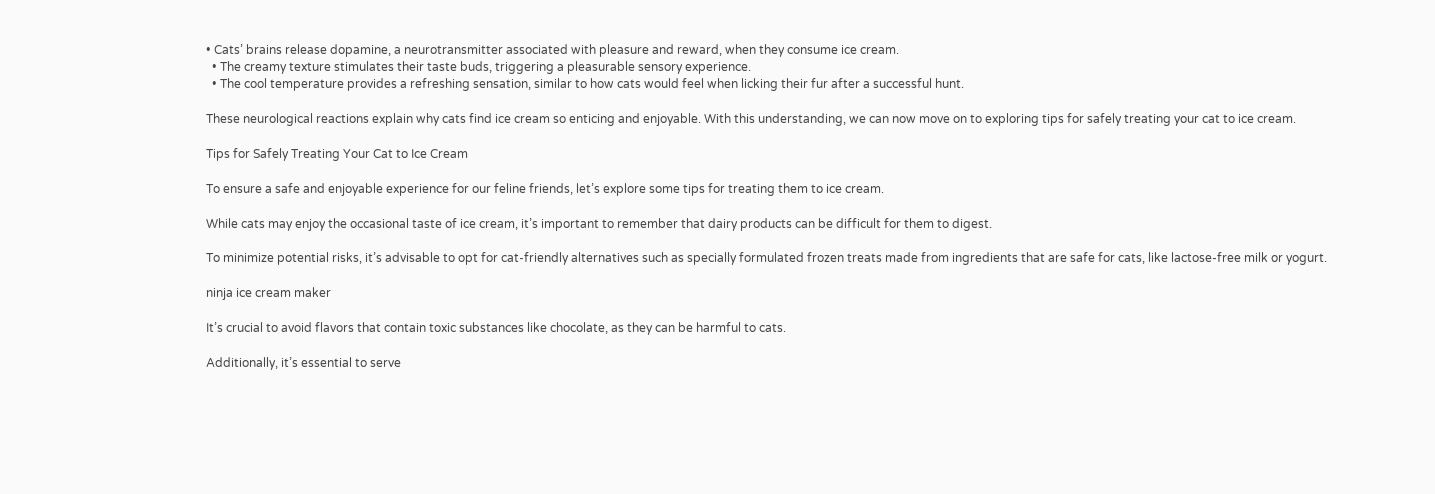• Cats’ brains release dopamine, a neurotransmitter associated with pleasure and reward, when they consume ice cream.
  • The creamy texture stimulates their taste buds, triggering a pleasurable sensory experience.
  • The cool temperature provides a refreshing sensation, similar to how cats would feel when licking their fur after a successful hunt.

These neurological reactions explain why cats find ice cream so enticing and enjoyable. With this understanding, we can now move on to exploring tips for safely treating your cat to ice cream.

Tips for Safely Treating Your Cat to Ice Cream

To ensure a safe and enjoyable experience for our feline friends, let’s explore some tips for treating them to ice cream.

While cats may enjoy the occasional taste of ice cream, it’s important to remember that dairy products can be difficult for them to digest.

To minimize potential risks, it’s advisable to opt for cat-friendly alternatives such as specially formulated frozen treats made from ingredients that are safe for cats, like lactose-free milk or yogurt.

ninja ice cream maker

It’s crucial to avoid flavors that contain toxic substances like chocolate, as they can be harmful to cats.

Additionally, it’s essential to serve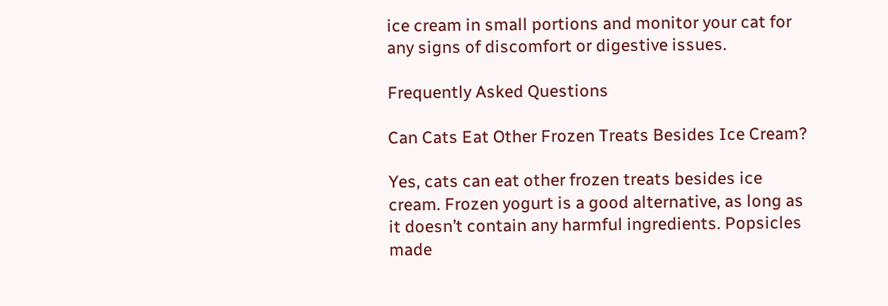ice cream in small portions and monitor your cat for any signs of discomfort or digestive issues.

Frequently Asked Questions

Can Cats Eat Other Frozen Treats Besides Ice Cream?

Yes, cats can eat other frozen treats besides ice cream. Frozen yogurt is a good alternative, as long as it doesn’t contain any harmful ingredients. Popsicles made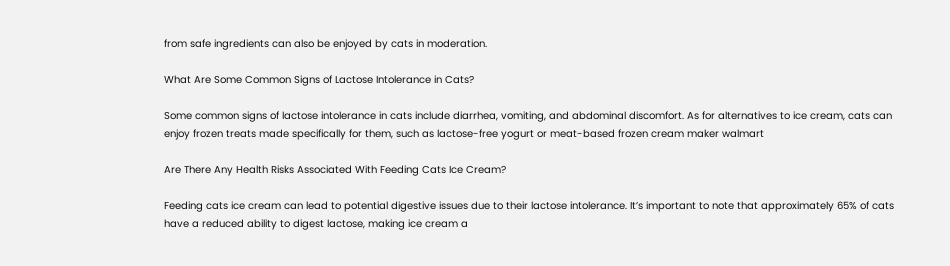from safe ingredients can also be enjoyed by cats in moderation.

What Are Some Common Signs of Lactose Intolerance in Cats?

Some common signs of lactose intolerance in cats include diarrhea, vomiting, and abdominal discomfort. As for alternatives to ice cream, cats can enjoy frozen treats made specifically for them, such as lactose-free yogurt or meat-based frozen cream maker walmart

Are There Any Health Risks Associated With Feeding Cats Ice Cream?

Feeding cats ice cream can lead to potential digestive issues due to their lactose intolerance. It’s important to note that approximately 65% of cats have a reduced ability to digest lactose, making ice cream a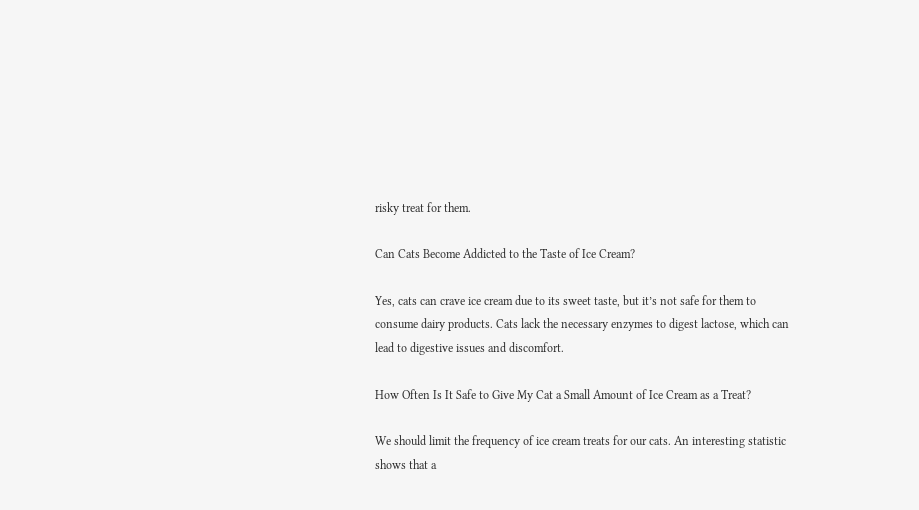risky treat for them.

Can Cats Become Addicted to the Taste of Ice Cream?

Yes, cats can crave ice cream due to its sweet taste, but it’s not safe for them to consume dairy products. Cats lack the necessary enzymes to digest lactose, which can lead to digestive issues and discomfort.

How Often Is It Safe to Give My Cat a Small Amount of Ice Cream as a Treat?

We should limit the frequency of ice cream treats for our cats. An interesting statistic shows that a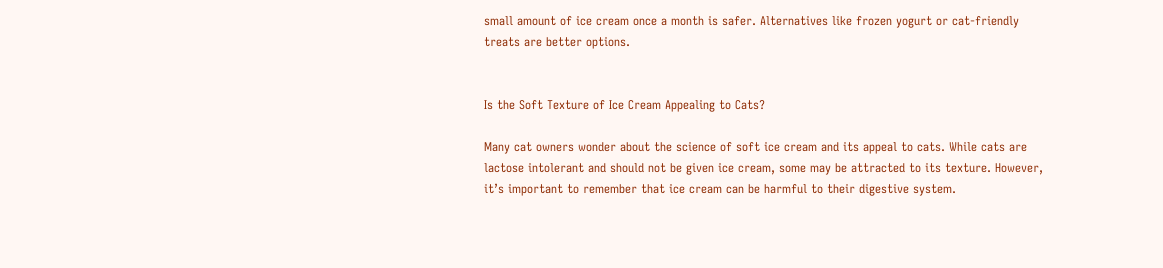small amount of ice cream once a month is safer. Alternatives like frozen yogurt or cat-friendly treats are better options.


Is the Soft Texture of Ice Cream Appealing to Cats?

Many cat owners wonder about the science of soft ice cream and its appeal to cats. While cats are lactose intolerant and should not be given ice cream, some may be attracted to its texture. However, it’s important to remember that ice cream can be harmful to their digestive system.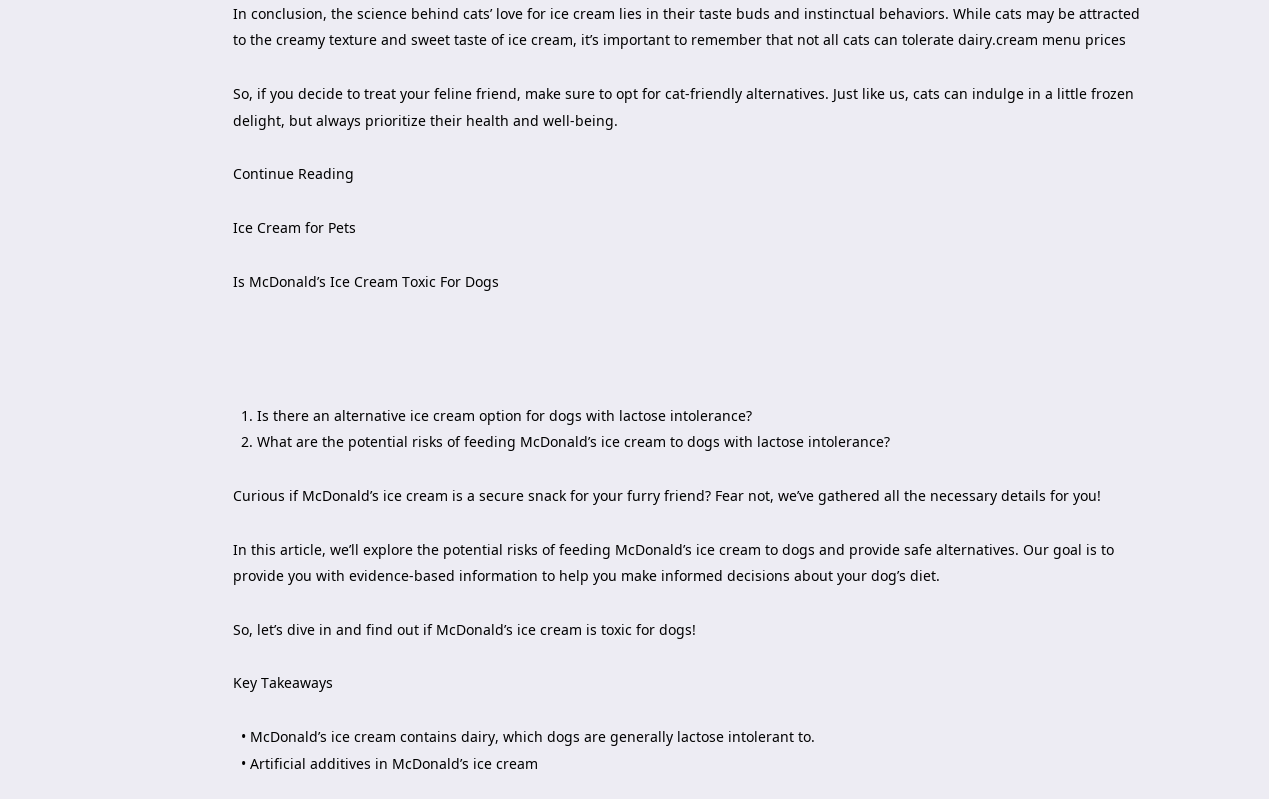In conclusion, the science behind cats’ love for ice cream lies in their taste buds and instinctual behaviors. While cats may be attracted to the creamy texture and sweet taste of ice cream, it’s important to remember that not all cats can tolerate dairy.cream menu prices

So, if you decide to treat your feline friend, make sure to opt for cat-friendly alternatives. Just like us, cats can indulge in a little frozen delight, but always prioritize their health and well-being.

Continue Reading

Ice Cream for Pets

Is McDonald’s Ice Cream Toxic For Dogs




  1. Is there an alternative ice cream option for dogs with lactose intolerance?
  2. What are the potential risks of feeding McDonald’s ice cream to dogs with lactose intolerance?

Curious if McDonald’s ice cream is a secure snack for your furry friend? Fear not, we’ve gathered all the necessary details for you!

In this article, we’ll explore the potential risks of feeding McDonald’s ice cream to dogs and provide safe alternatives. Our goal is to provide you with evidence-based information to help you make informed decisions about your dog’s diet.

So, let’s dive in and find out if McDonald’s ice cream is toxic for dogs!

Key Takeaways

  • McDonald’s ice cream contains dairy, which dogs are generally lactose intolerant to.
  • Artificial additives in McDonald’s ice cream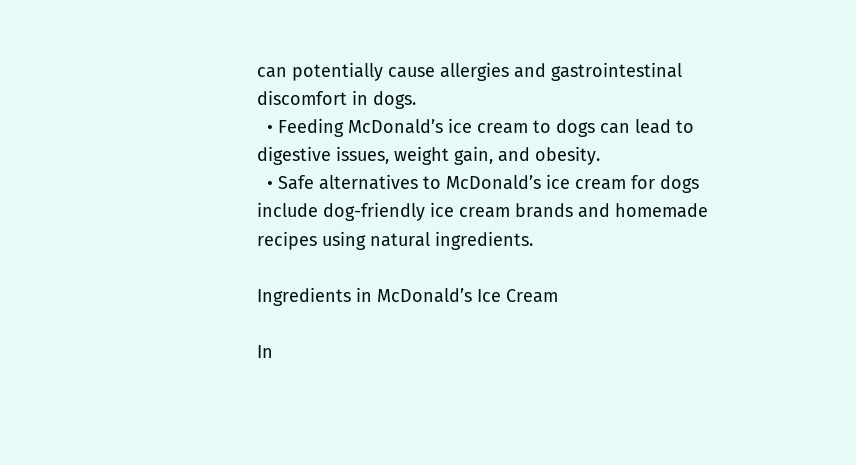can potentially cause allergies and gastrointestinal discomfort in dogs.
  • Feeding McDonald’s ice cream to dogs can lead to digestive issues, weight gain, and obesity.
  • Safe alternatives to McDonald’s ice cream for dogs include dog-friendly ice cream brands and homemade recipes using natural ingredients.

Ingredients in McDonald’s Ice Cream

In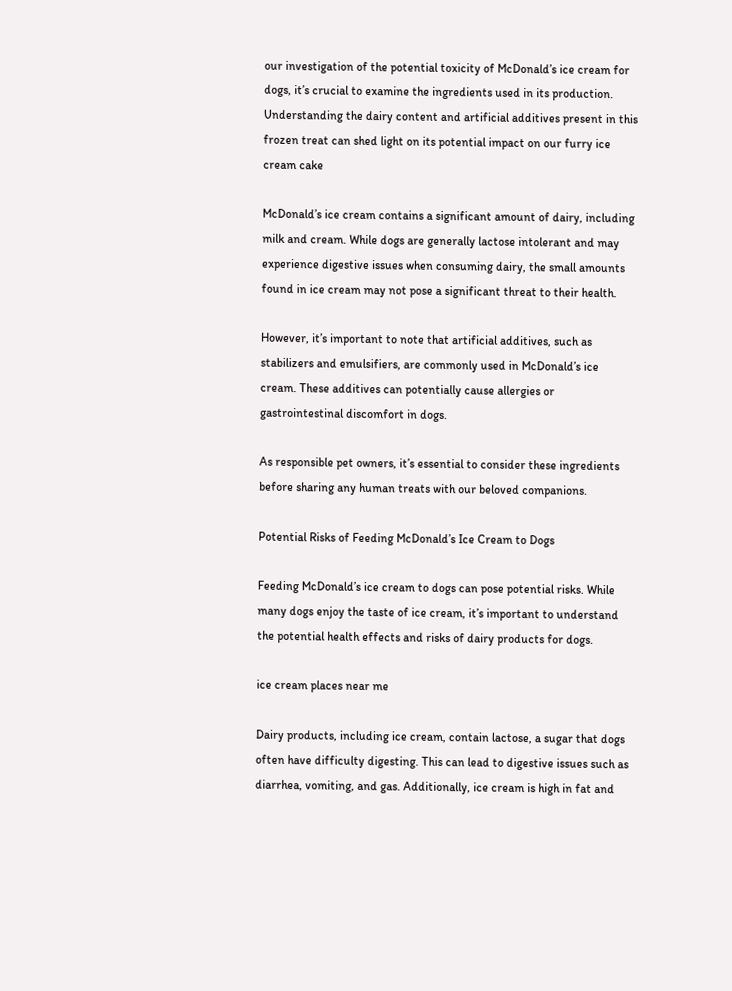our investigation of the potential toxicity of McDonald’s ice cream for dogs, it’s crucial to examine the ingredients used in its production. Understanding the dairy content and artificial additives present in this frozen treat can shed light on its potential impact on our furry ice cream cake

McDonald’s ice cream contains a significant amount of dairy, including milk and cream. While dogs are generally lactose intolerant and may experience digestive issues when consuming dairy, the small amounts found in ice cream may not pose a significant threat to their health.

However, it’s important to note that artificial additives, such as stabilizers and emulsifiers, are commonly used in McDonald’s ice cream. These additives can potentially cause allergies or gastrointestinal discomfort in dogs.

As responsible pet owners, it’s essential to consider these ingredients before sharing any human treats with our beloved companions.

Potential Risks of Feeding McDonald’s Ice Cream to Dogs

Feeding McDonald’s ice cream to dogs can pose potential risks. While many dogs enjoy the taste of ice cream, it’s important to understand the potential health effects and risks of dairy products for dogs.

ice cream places near me

Dairy products, including ice cream, contain lactose, a sugar that dogs often have difficulty digesting. This can lead to digestive issues such as diarrhea, vomiting, and gas. Additionally, ice cream is high in fat and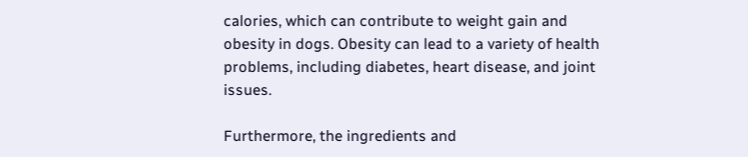calories, which can contribute to weight gain and obesity in dogs. Obesity can lead to a variety of health problems, including diabetes, heart disease, and joint issues.

Furthermore, the ingredients and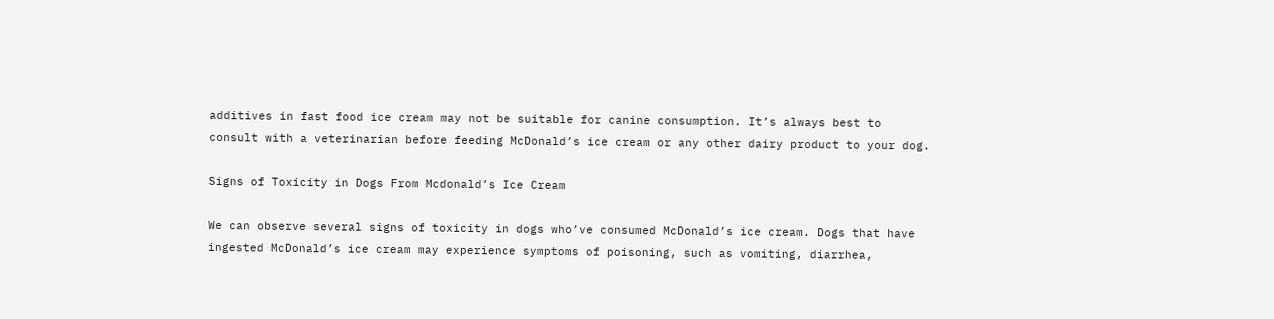additives in fast food ice cream may not be suitable for canine consumption. It’s always best to consult with a veterinarian before feeding McDonald’s ice cream or any other dairy product to your dog.

Signs of Toxicity in Dogs From Mcdonald’s Ice Cream

We can observe several signs of toxicity in dogs who’ve consumed McDonald’s ice cream. Dogs that have ingested McDonald’s ice cream may experience symptoms of poisoning, such as vomiting, diarrhea,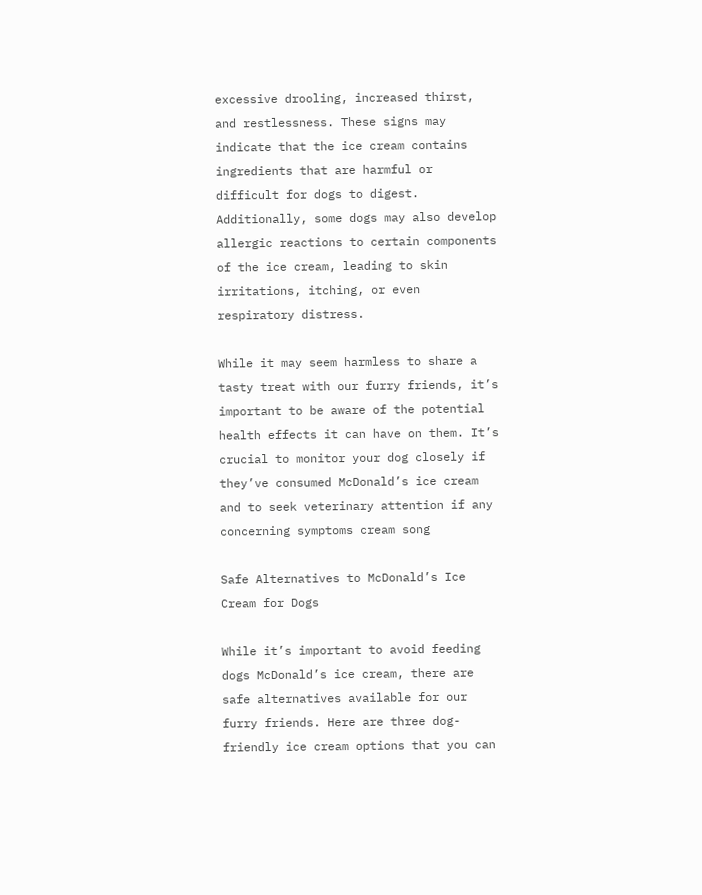excessive drooling, increased thirst, and restlessness. These signs may indicate that the ice cream contains ingredients that are harmful or difficult for dogs to digest. Additionally, some dogs may also develop allergic reactions to certain components of the ice cream, leading to skin irritations, itching, or even respiratory distress.

While it may seem harmless to share a tasty treat with our furry friends, it’s important to be aware of the potential health effects it can have on them. It’s crucial to monitor your dog closely if they’ve consumed McDonald’s ice cream and to seek veterinary attention if any concerning symptoms cream song

Safe Alternatives to McDonald’s Ice Cream for Dogs

While it’s important to avoid feeding dogs McDonald’s ice cream, there are safe alternatives available for our furry friends. Here are three dog-friendly ice cream options that you can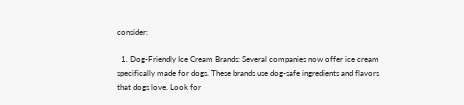consider:

  1. Dog-Friendly Ice Cream Brands: Several companies now offer ice cream specifically made for dogs. These brands use dog-safe ingredients and flavors that dogs love. Look for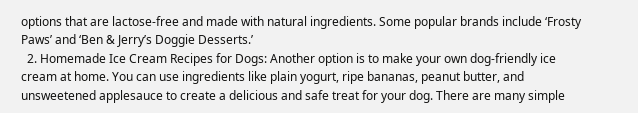options that are lactose-free and made with natural ingredients. Some popular brands include ‘Frosty Paws’ and ‘Ben & Jerry’s Doggie Desserts.’
  2. Homemade Ice Cream Recipes for Dogs: Another option is to make your own dog-friendly ice cream at home. You can use ingredients like plain yogurt, ripe bananas, peanut butter, and unsweetened applesauce to create a delicious and safe treat for your dog. There are many simple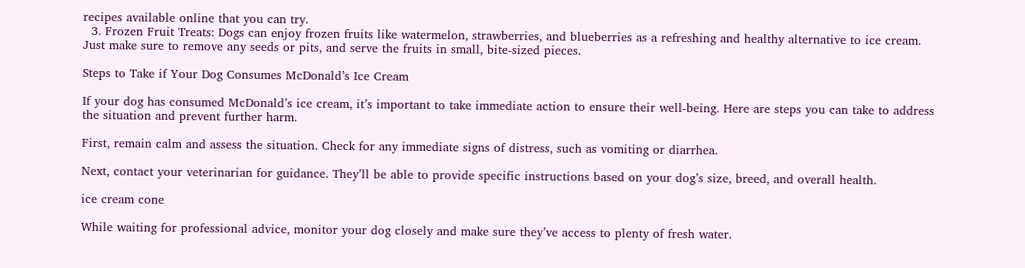recipes available online that you can try.
  3. Frozen Fruit Treats: Dogs can enjoy frozen fruits like watermelon, strawberries, and blueberries as a refreshing and healthy alternative to ice cream. Just make sure to remove any seeds or pits, and serve the fruits in small, bite-sized pieces.

Steps to Take if Your Dog Consumes McDonald’s Ice Cream

If your dog has consumed McDonald’s ice cream, it’s important to take immediate action to ensure their well-being. Here are steps you can take to address the situation and prevent further harm.

First, remain calm and assess the situation. Check for any immediate signs of distress, such as vomiting or diarrhea.

Next, contact your veterinarian for guidance. They’ll be able to provide specific instructions based on your dog’s size, breed, and overall health.

ice cream cone

While waiting for professional advice, monitor your dog closely and make sure they’ve access to plenty of fresh water.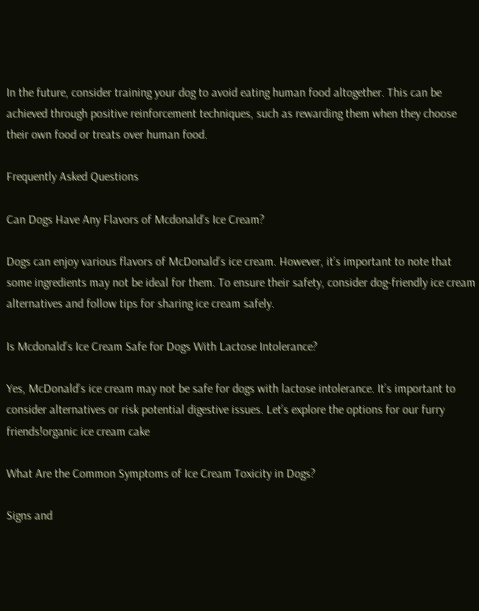In the future, consider training your dog to avoid eating human food altogether. This can be achieved through positive reinforcement techniques, such as rewarding them when they choose their own food or treats over human food.

Frequently Asked Questions

Can Dogs Have Any Flavors of Mcdonald’s Ice Cream?

Dogs can enjoy various flavors of McDonald’s ice cream. However, it’s important to note that some ingredients may not be ideal for them. To ensure their safety, consider dog-friendly ice cream alternatives and follow tips for sharing ice cream safely.

Is Mcdonald’s Ice Cream Safe for Dogs With Lactose Intolerance?

Yes, McDonald’s ice cream may not be safe for dogs with lactose intolerance. It’s important to consider alternatives or risk potential digestive issues. Let’s explore the options for our furry friends!organic ice cream cake

What Are the Common Symptoms of Ice Cream Toxicity in Dogs?

Signs and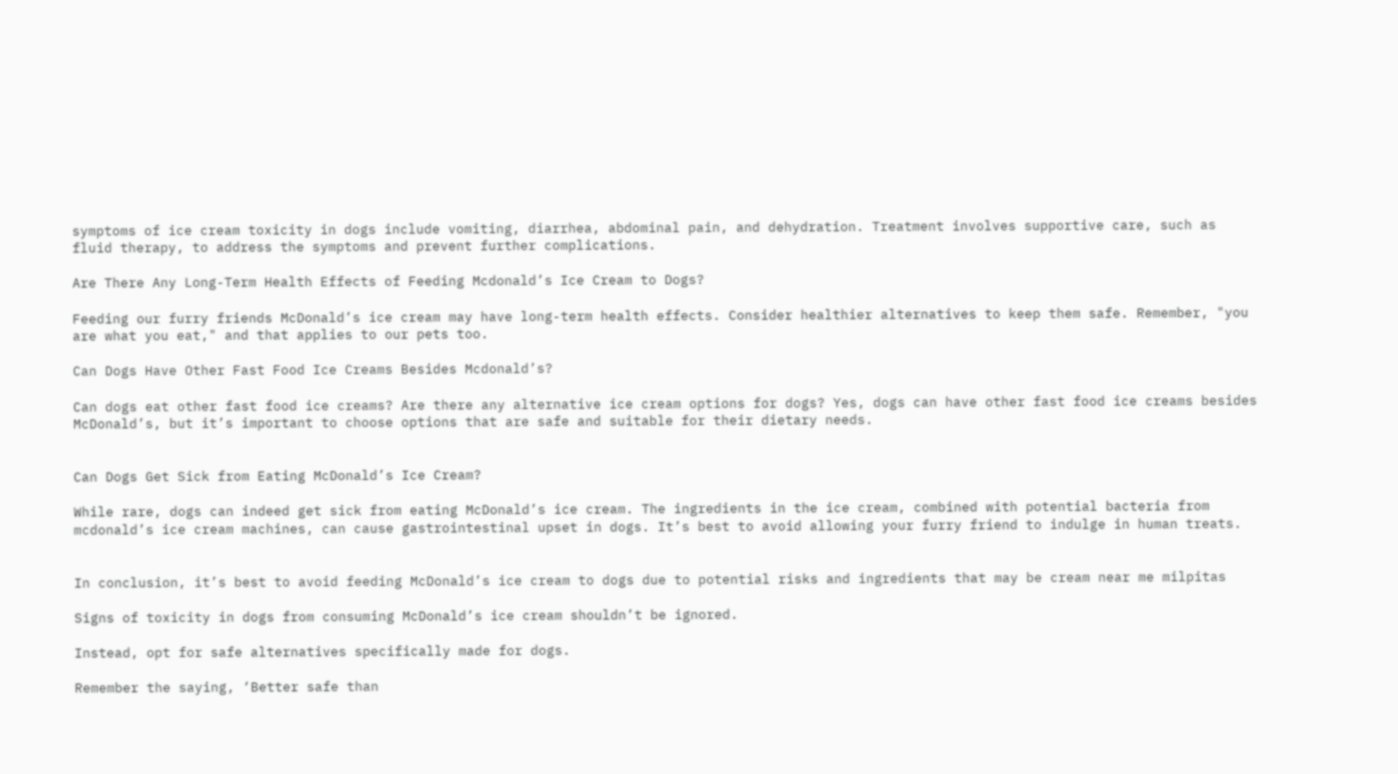symptoms of ice cream toxicity in dogs include vomiting, diarrhea, abdominal pain, and dehydration. Treatment involves supportive care, such as fluid therapy, to address the symptoms and prevent further complications.

Are There Any Long-Term Health Effects of Feeding Mcdonald’s Ice Cream to Dogs?

Feeding our furry friends McDonald’s ice cream may have long-term health effects. Consider healthier alternatives to keep them safe. Remember, "you are what you eat," and that applies to our pets too.

Can Dogs Have Other Fast Food Ice Creams Besides Mcdonald’s?

Can dogs eat other fast food ice creams? Are there any alternative ice cream options for dogs? Yes, dogs can have other fast food ice creams besides McDonald’s, but it’s important to choose options that are safe and suitable for their dietary needs.


Can Dogs Get Sick from Eating McDonald’s Ice Cream?

While rare, dogs can indeed get sick from eating McDonald’s ice cream. The ingredients in the ice cream, combined with potential bacteria from mcdonald’s ice cream machines, can cause gastrointestinal upset in dogs. It’s best to avoid allowing your furry friend to indulge in human treats.


In conclusion, it’s best to avoid feeding McDonald’s ice cream to dogs due to potential risks and ingredients that may be cream near me milpitas

Signs of toxicity in dogs from consuming McDonald’s ice cream shouldn’t be ignored.

Instead, opt for safe alternatives specifically made for dogs.

Remember the saying, ‘Better safe than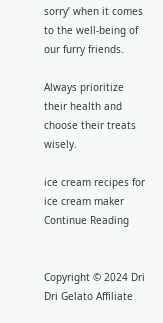sorry’ when it comes to the well-being of our furry friends.

Always prioritize their health and choose their treats wisely.

ice cream recipes for ice cream maker
Continue Reading


Copyright © 2024 Dri Dri Gelato Affiliate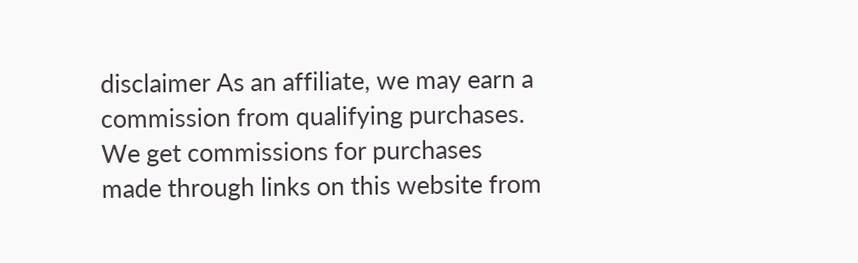disclaimer As an affiliate, we may earn a commission from qualifying purchases. We get commissions for purchases made through links on this website from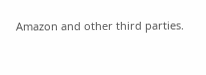Amazon and other third parties.